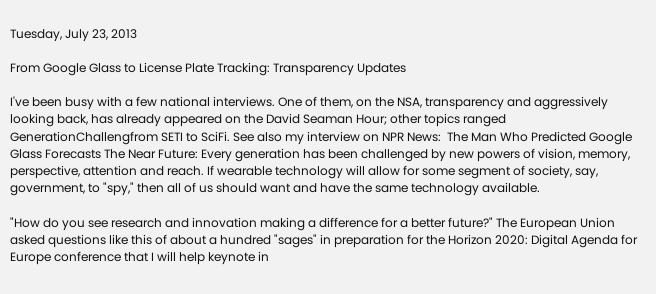Tuesday, July 23, 2013

From Google Glass to License Plate Tracking: Transparency Updates

I've been busy with a few national interviews. One of them, on the NSA, transparency and aggressively looking back, has already appeared on the David Seaman Hour; other topics ranged
GenerationChallengfrom SETI to SciFi. See also my interview on NPR News:  The Man Who Predicted Google Glass Forecasts The Near Future: Every generation has been challenged by new powers of vision, memory, perspective, attention and reach. If wearable technology will allow for some segment of society, say, government, to "spy," then all of us should want and have the same technology available.

"How do you see research and innovation making a difference for a better future?" The European Union asked questions like this of about a hundred "sages" in preparation for the Horizon 2020: Digital Agenda for Europe conference that I will help keynote in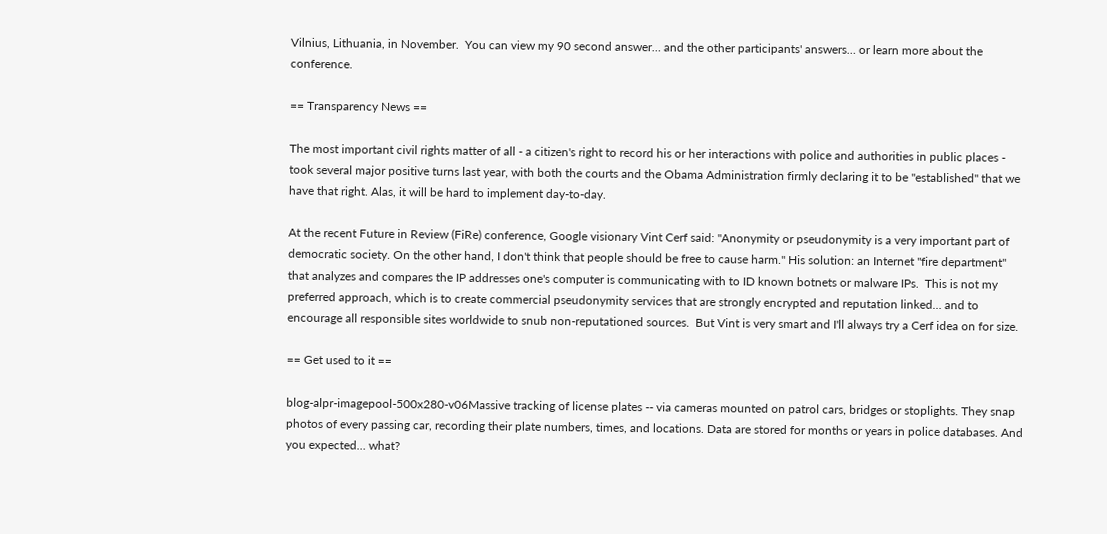Vilnius, Lithuania, in November.  You can view my 90 second answer… and the other participants' answers… or learn more about the conference.

== Transparency News ==

The most important civil rights matter of all - a citizen's right to record his or her interactions with police and authorities in public places - took several major positive turns last year, with both the courts and the Obama Administration firmly declaring it to be "established" that we have that right. Alas, it will be hard to implement day-to-day.

At the recent Future in Review (FiRe) conference, Google visionary Vint Cerf said: "Anonymity or pseudonymity is a very important part of democratic society. On the other hand, I don't think that people should be free to cause harm." His solution: an Internet "fire department" that analyzes and compares the IP addresses one's computer is communicating with to ID known botnets or malware IPs.  This is not my preferred approach, which is to create commercial pseudonymity services that are strongly encrypted and reputation linked… and to encourage all responsible sites worldwide to snub non-reputationed sources.  But Vint is very smart and I'll always try a Cerf idea on for size.

== Get used to it ==

blog-alpr-imagepool-500x280-v06Massive tracking of license plates -- via cameras mounted on patrol cars, bridges or stoplights. They snap photos of every passing car, recording their plate numbers, times, and locations. Data are stored for months or years in police databases. And you expected… what?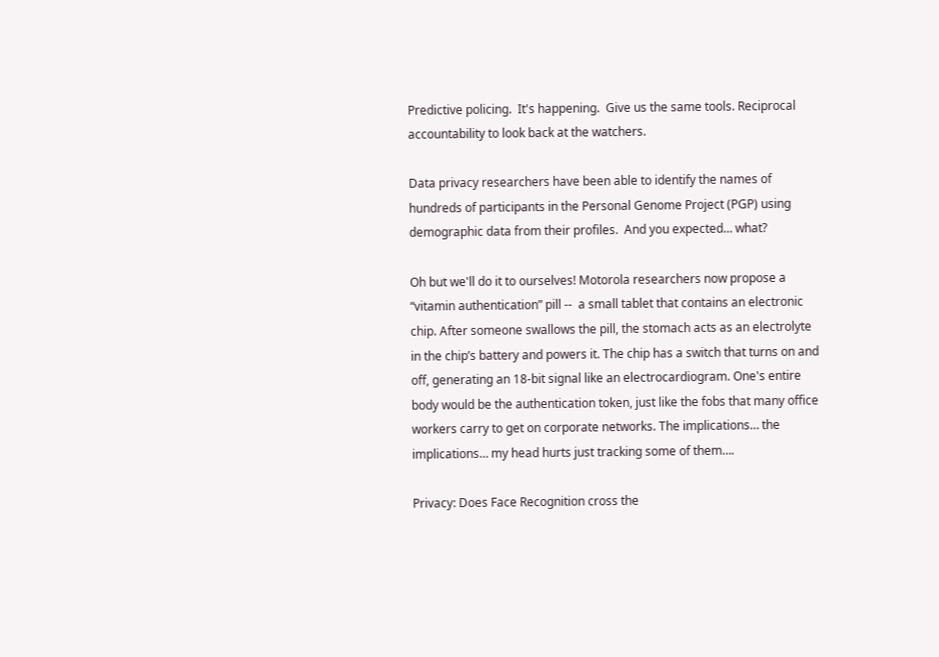Predictive policing.  It's happening.  Give us the same tools. Reciprocal accountability to look back at the watchers.

Data privacy researchers have been able to identify the names of hundreds of participants in the Personal Genome Project (PGP) using demographic data from their profiles.  And you expected… what?

Oh but we'll do it to ourselves! Motorola researchers now propose a “vitamin authentication” pill --  a small tablet that contains an electronic chip. After someone swallows the pill, the stomach acts as an electrolyte in the chip’s battery and powers it. The chip has a switch that turns on and off, generating an 18-bit signal like an electrocardiogram. One's entire body would be the authentication token, just like the fobs that many office workers carry to get on corporate networks. The implications… the implications… my head hurts just tracking some of them….

Privacy: Does Face Recognition cross the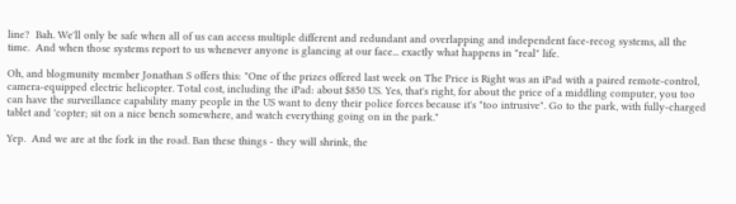line?  Bah. We'll only be safe when all of us can access multiple different and redundant and overlapping and independent face-recog systems, all the time.  And when those systems report to us whenever anyone is glancing at our face... exactly what happens in "real" life.

Oh, and blogmunity member Jonathan S offers this: "One of the prizes offered last week on The Price is Right was an iPad with a paired remote-control, camera-equipped electric helicopter. Total cost, including the iPad: about $850 US. Yes, that's right, for about the price of a middling computer, you too can have the surveillance capability many people in the US want to deny their police forces because it's "too intrusive". Go to the park, with fully-charged tablet and 'copter; sit on a nice bench somewhere, and watch everything going on in the park."

Yep.  And we are at the fork in the road. Ban these things - they will shrink, the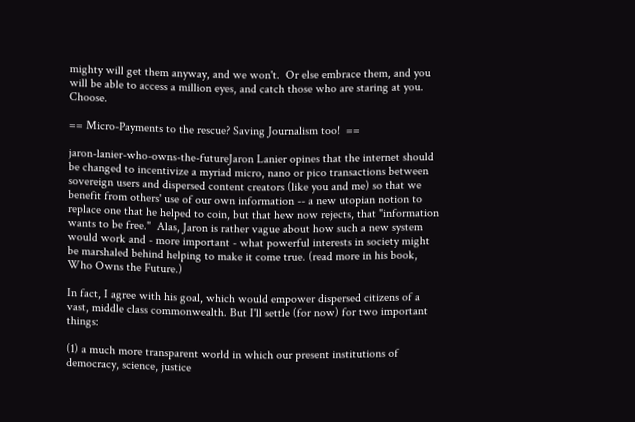mighty will get them anyway, and we won't.  Or else embrace them, and you will be able to access a million eyes, and catch those who are staring at you.  Choose.

== Micro-Payments to the rescue? Saving Journalism too!  ==

jaron-lanier-who-owns-the-futureJaron Lanier opines that the internet should be changed to incentivize a myriad micro, nano or pico transactions between sovereign users and dispersed content creators (like you and me) so that we benefit from others' use of our own information -- a new utopian notion to replace one that he helped to coin, but that hew now rejects, that "information wants to be free."  Alas, Jaron is rather vague about how such a new system would work and - more important - what powerful interests in society might be marshaled behind helping to make it come true. (read more in his book, Who Owns the Future.)

In fact, I agree with his goal, which would empower dispersed citizens of a vast, middle class commonwealth. But I'll settle (for now) for two important things:

(1) a much more transparent world in which our present institutions of democracy, science, justice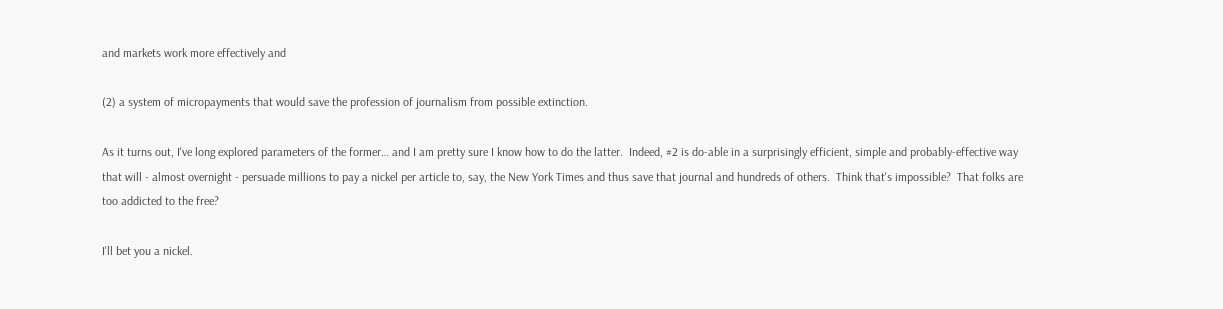and markets work more effectively and

(2) a system of micropayments that would save the profession of journalism from possible extinction.

As it turns out, I've long explored parameters of the former… and I am pretty sure I know how to do the latter.  Indeed, #2 is do-able in a surprisingly efficient, simple and probably-effective way that will - almost overnight - persuade millions to pay a nickel per article to, say, the New York Times and thus save that journal and hundreds of others.  Think that's impossible?  That folks are too addicted to the free?

I'll bet you a nickel.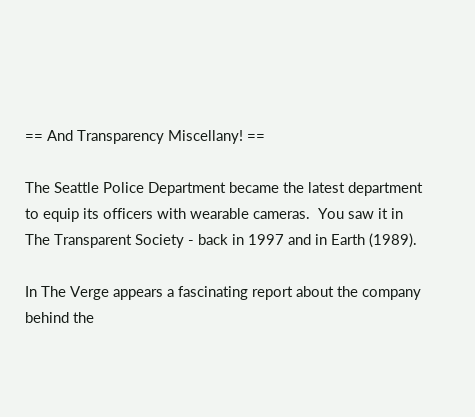== And Transparency Miscellany! ==

The Seattle Police Department became the latest department to equip its officers with wearable cameras.  You saw it in The Transparent Society - back in 1997 and in Earth (1989).

In The Verge appears a fascinating report about the company behind the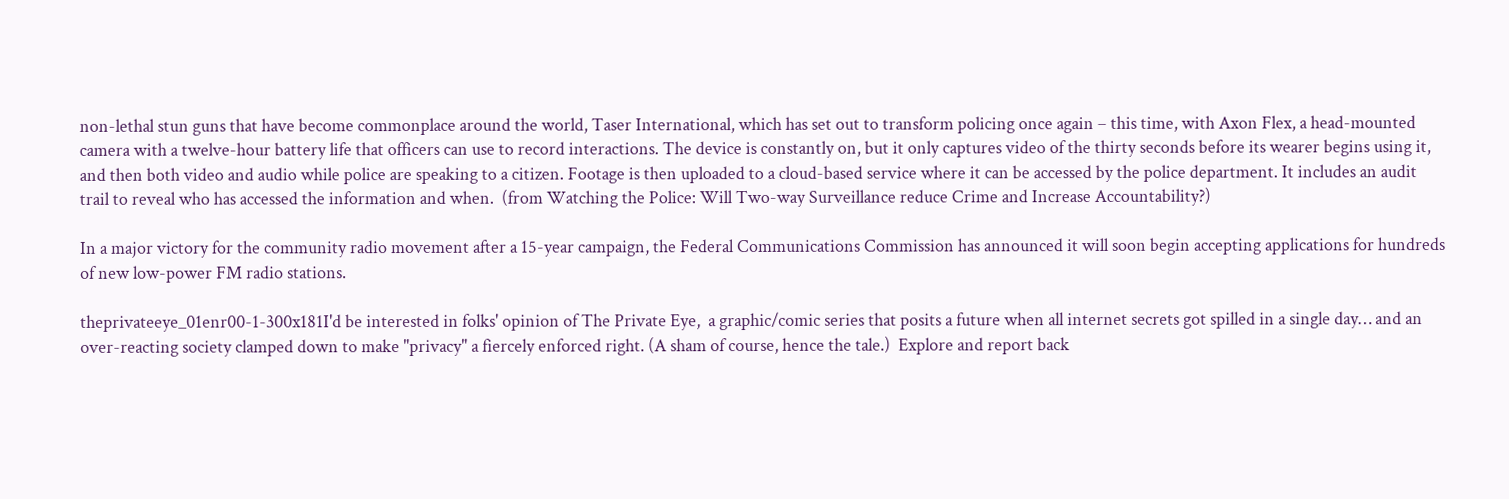non-lethal stun guns that have become commonplace around the world, Taser International, which has set out to transform policing once again – this time, with Axon Flex, a head-mounted camera with a twelve-hour battery life that officers can use to record interactions. The device is constantly on, but it only captures video of the thirty seconds before its wearer begins using it, and then both video and audio while police are speaking to a citizen. Footage is then uploaded to a cloud-based service where it can be accessed by the police department. It includes an audit trail to reveal who has accessed the information and when.  (from Watching the Police: Will Two-way Surveillance reduce Crime and Increase Accountability?)

In a major victory for the community radio movement after a 15-year campaign, the Federal Communications Commission has announced it will soon begin accepting applications for hundreds of new low-power FM radio stations.

theprivateeye_01enr00-1-300x181I'd be interested in folks' opinion of The Private Eye,  a graphic/comic series that posits a future when all internet secrets got spilled in a single day… and an over-reacting society clamped down to make "privacy" a fiercely enforced right. (A sham of course, hence the tale.)  Explore and report back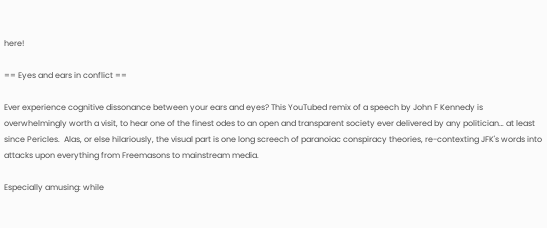here!

== Eyes and ears in conflict ==

Ever experience cognitive dissonance between your ears and eyes? This YouTubed remix of a speech by John F Kennedy is overwhelmingly worth a visit, to hear one of the finest odes to an open and transparent society ever delivered by any politician… at least since Pericles.  Alas, or else hilariously, the visual part is one long screech of paranoiac conspiracy theories, re-contexting JFK's words into attacks upon everything from Freemasons to mainstream media.

Especially amusing: while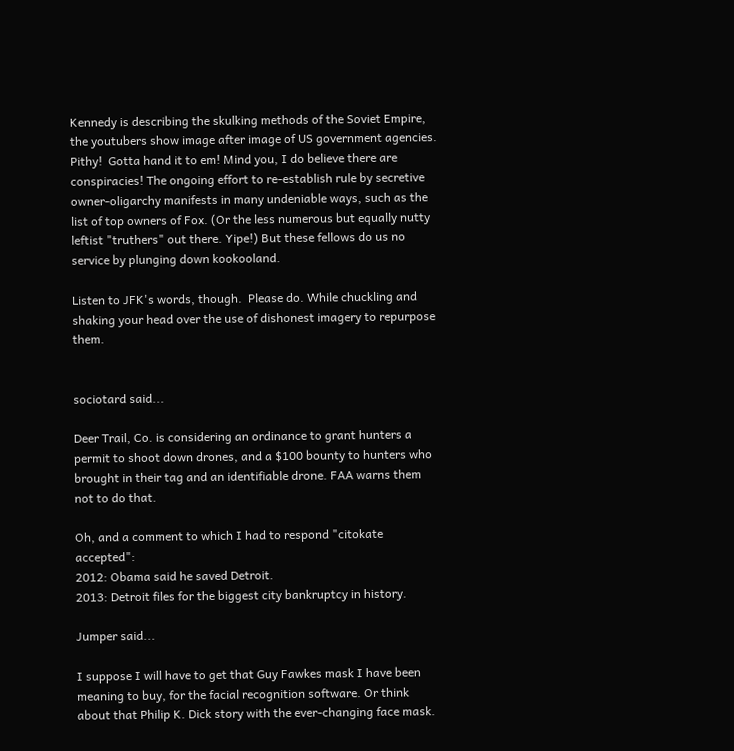Kennedy is describing the skulking methods of the Soviet Empire, the youtubers show image after image of US government agencies. Pithy!  Gotta hand it to em! Mind you, I do believe there are conspiracies! The ongoing effort to re-establish rule by secretive owner-oligarchy manifests in many undeniable ways, such as the list of top owners of Fox. (Or the less numerous but equally nutty leftist "truthers" out there. Yipe!) But these fellows do us no service by plunging down kookooland.

Listen to JFK's words, though.  Please do. While chuckling and shaking your head over the use of dishonest imagery to repurpose them.


sociotard said...

Deer Trail, Co. is considering an ordinance to grant hunters a permit to shoot down drones, and a $100 bounty to hunters who brought in their tag and an identifiable drone. FAA warns them not to do that.

Oh, and a comment to which I had to respond "citokate accepted":
2012: Obama said he saved Detroit.
2013: Detroit files for the biggest city bankruptcy in history.

Jumper said...

I suppose I will have to get that Guy Fawkes mask I have been meaning to buy, for the facial recognition software. Or think about that Philip K. Dick story with the ever-changing face mask.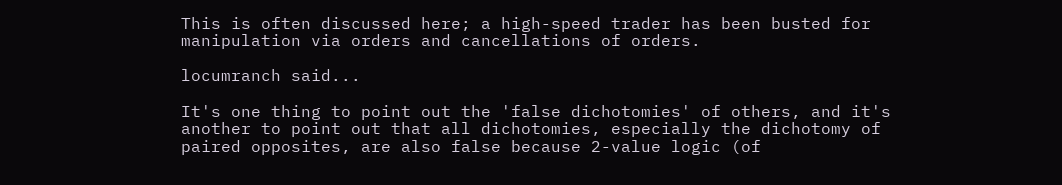This is often discussed here; a high-speed trader has been busted for manipulation via orders and cancellations of orders.

locumranch said...

It's one thing to point out the 'false dichotomies' of others, and it's another to point out that all dichotomies, especially the dichotomy of paired opposites, are also false because 2-value logic (of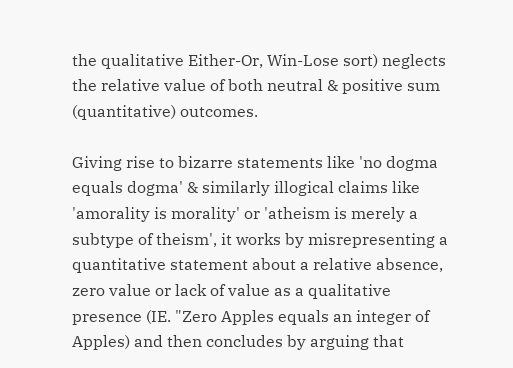the qualitative Either-Or, Win-Lose sort) neglects the relative value of both neutral & positive sum (quantitative) outcomes.

Giving rise to bizarre statements like 'no dogma equals dogma' & similarly illogical claims like 'amorality is morality' or 'atheism is merely a subtype of theism', it works by misrepresenting a quantitative statement about a relative absence, zero value or lack of value as a qualitative presence (IE. "Zero Apples equals an integer of Apples) and then concludes by arguing that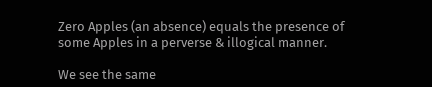Zero Apples (an absence) equals the presence of some Apples in a perverse & illogical manner.

We see the same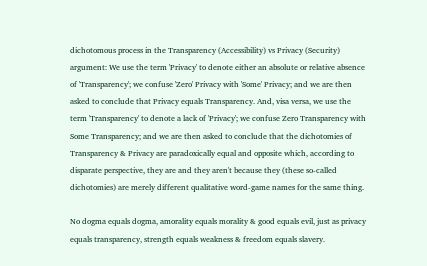dichotomous process in the Transparency (Accessibility) vs Privacy (Security) argument: We use the term 'Privacy' to denote either an absolute or relative absence of 'Transparency'; we confuse 'Zero' Privacy with 'Some' Privacy; and we are then asked to conclude that Privacy equals Transparency. And, visa versa, we use the term 'Transparency' to denote a lack of 'Privacy'; we confuse Zero Transparency with Some Transparency; and we are then asked to conclude that the dichotomies of Transparency & Privacy are paradoxically equal and opposite which, according to disparate perspective, they are and they aren't because they (these so-called dichotomies) are merely different qualitative word-game names for the same thing.

No dogma equals dogma, amorality equals morality & good equals evil, just as privacy equals transparency, strength equals weakness & freedom equals slavery.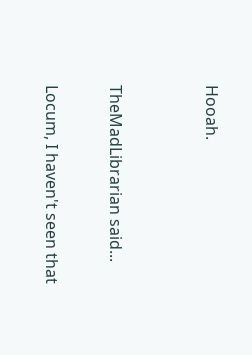Hooah.


TheMadLibrarian said...

Locum, I haven't seen that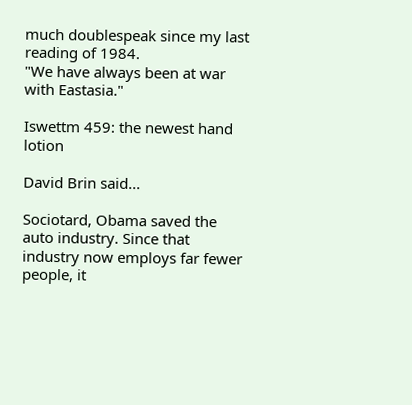much doublespeak since my last reading of 1984.
"We have always been at war with Eastasia."

Iswettm 459: the newest hand lotion

David Brin said...

Sociotard, Obama saved the auto industry. Since that industry now employs far fewer people, it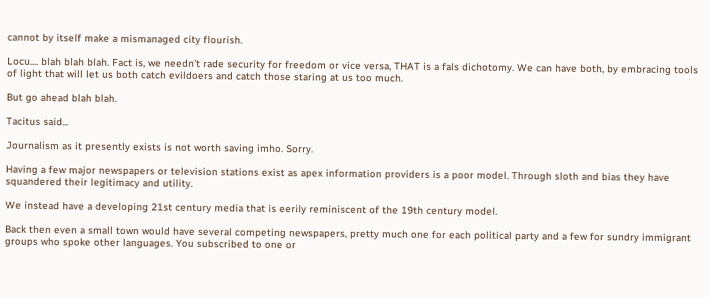cannot by itself make a mismanaged city flourish.

Locu.... blah blah blah. Fact is, we needn't rade security for freedom or vice versa, THAT is a fals dichotomy. We can have both, by embracing tools of light that will let us both catch evildoers and catch those staring at us too much.

But go ahead blah blah.

Tacitus said...

Journalism as it presently exists is not worth saving imho. Sorry.

Having a few major newspapers or television stations exist as apex information providers is a poor model. Through sloth and bias they have squandered their legitimacy and utility.

We instead have a developing 21st century media that is eerily reminiscent of the 19th century model.

Back then even a small town would have several competing newspapers, pretty much one for each political party and a few for sundry immigrant groups who spoke other languages. You subscribed to one or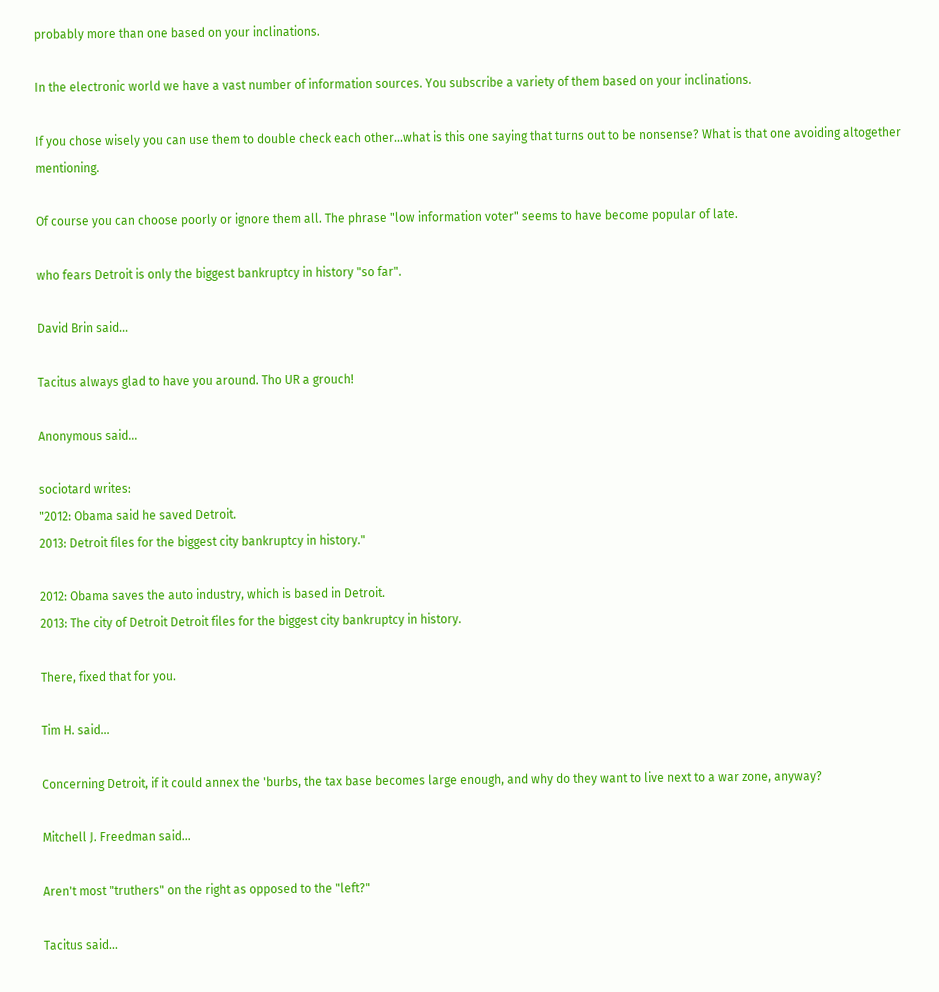probably more than one based on your inclinations.

In the electronic world we have a vast number of information sources. You subscribe a variety of them based on your inclinations.

If you chose wisely you can use them to double check each other...what is this one saying that turns out to be nonsense? What is that one avoiding altogether mentioning.

Of course you can choose poorly or ignore them all. The phrase "low information voter" seems to have become popular of late.

who fears Detroit is only the biggest bankruptcy in history "so far".

David Brin said...

Tacitus always glad to have you around. Tho UR a grouch!

Anonymous said...

sociotard writes:
"2012: Obama said he saved Detroit.
2013: Detroit files for the biggest city bankruptcy in history."

2012: Obama saves the auto industry, which is based in Detroit.
2013: The city of Detroit Detroit files for the biggest city bankruptcy in history.

There, fixed that for you.

Tim H. said...

Concerning Detroit, if it could annex the 'burbs, the tax base becomes large enough, and why do they want to live next to a war zone, anyway?

Mitchell J. Freedman said...

Aren't most "truthers" on the right as opposed to the "left?"

Tacitus said...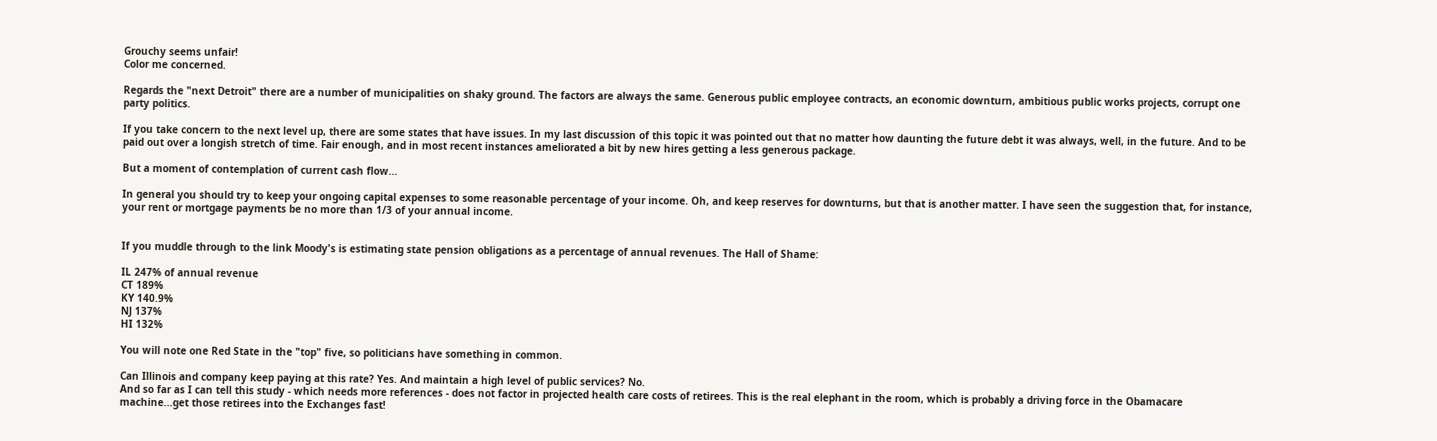Grouchy seems unfair!
Color me concerned.

Regards the "next Detroit" there are a number of municipalities on shaky ground. The factors are always the same. Generous public employee contracts, an economic downturn, ambitious public works projects, corrupt one party politics.

If you take concern to the next level up, there are some states that have issues. In my last discussion of this topic it was pointed out that no matter how daunting the future debt it was always, well, in the future. And to be paid out over a longish stretch of time. Fair enough, and in most recent instances ameliorated a bit by new hires getting a less generous package.

But a moment of contemplation of current cash flow...

In general you should try to keep your ongoing capital expenses to some reasonable percentage of your income. Oh, and keep reserves for downturns, but that is another matter. I have seen the suggestion that, for instance, your rent or mortgage payments be no more than 1/3 of your annual income.


If you muddle through to the link Moody's is estimating state pension obligations as a percentage of annual revenues. The Hall of Shame:

IL 247% of annual revenue
CT 189%
KY 140.9%
NJ 137%
HI 132%

You will note one Red State in the "top" five, so politicians have something in common.

Can Illinois and company keep paying at this rate? Yes. And maintain a high level of public services? No.
And so far as I can tell this study - which needs more references - does not factor in projected health care costs of retirees. This is the real elephant in the room, which is probably a driving force in the Obamacare machine...get those retirees into the Exchanges fast!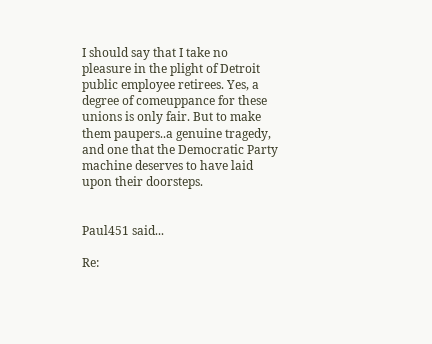I should say that I take no pleasure in the plight of Detroit public employee retirees. Yes, a degree of comeuppance for these unions is only fair. But to make them paupers..a genuine tragedy, and one that the Democratic Party machine deserves to have laid upon their doorsteps.


Paul451 said...

Re: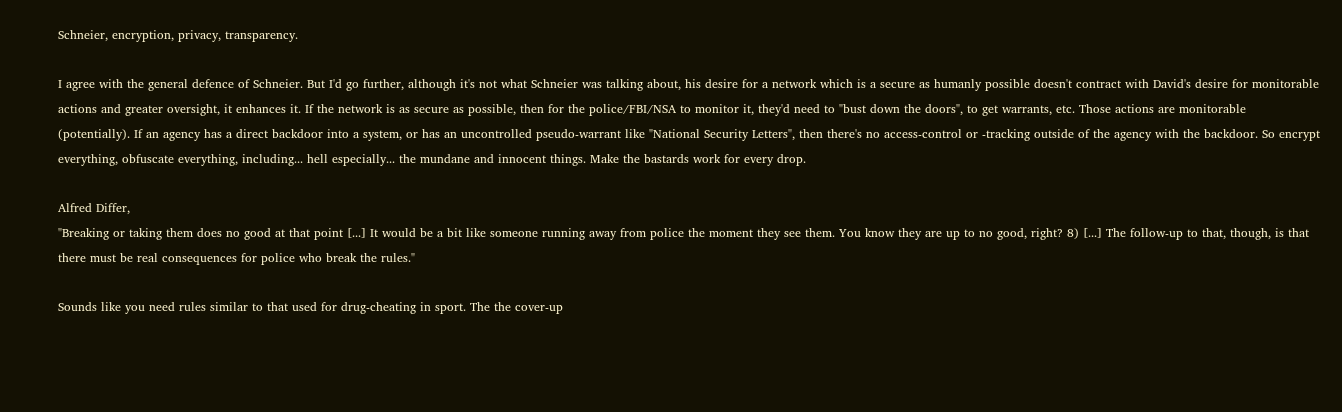Schneier, encryption, privacy, transparency.

I agree with the general defence of Schneier. But I'd go further, although it's not what Schneier was talking about, his desire for a network which is a secure as humanly possible doesn't contract with David's desire for monitorable actions and greater oversight, it enhances it. If the network is as secure as possible, then for the police/FBI/NSA to monitor it, they'd need to "bust down the doors", to get warrants, etc. Those actions are monitorable (potentially). If an agency has a direct backdoor into a system, or has an uncontrolled pseudo-warrant like "National Security Letters", then there's no access-control or -tracking outside of the agency with the backdoor. So encrypt everything, obfuscate everything, including... hell especially... the mundane and innocent things. Make the bastards work for every drop.

Alfred Differ,
"Breaking or taking them does no good at that point [...] It would be a bit like someone running away from police the moment they see them. You know they are up to no good, right? 8) [...] The follow-up to that, though, is that there must be real consequences for police who break the rules."

Sounds like you need rules similar to that used for drug-cheating in sport. The the cover-up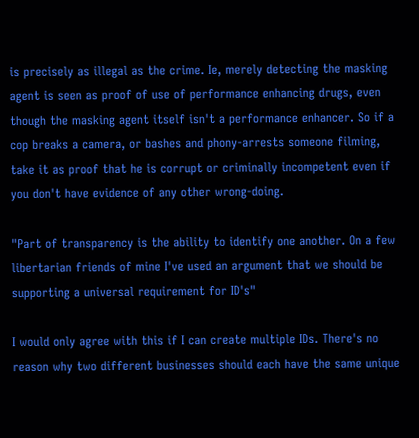is precisely as illegal as the crime. Ie, merely detecting the masking agent is seen as proof of use of performance enhancing drugs, even though the masking agent itself isn't a performance enhancer. So if a cop breaks a camera, or bashes and phony-arrests someone filming, take it as proof that he is corrupt or criminally incompetent even if you don't have evidence of any other wrong-doing.

"Part of transparency is the ability to identify one another. On a few libertarian friends of mine I've used an argument that we should be supporting a universal requirement for ID's"

I would only agree with this if I can create multiple IDs. There's no reason why two different businesses should each have the same unique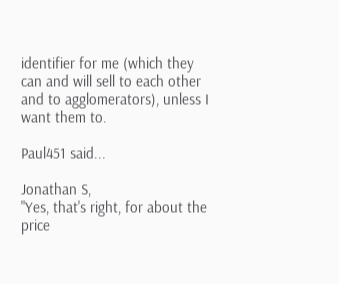identifier for me (which they can and will sell to each other and to agglomerators), unless I want them to.

Paul451 said...

Jonathan S,
"Yes, that's right, for about the price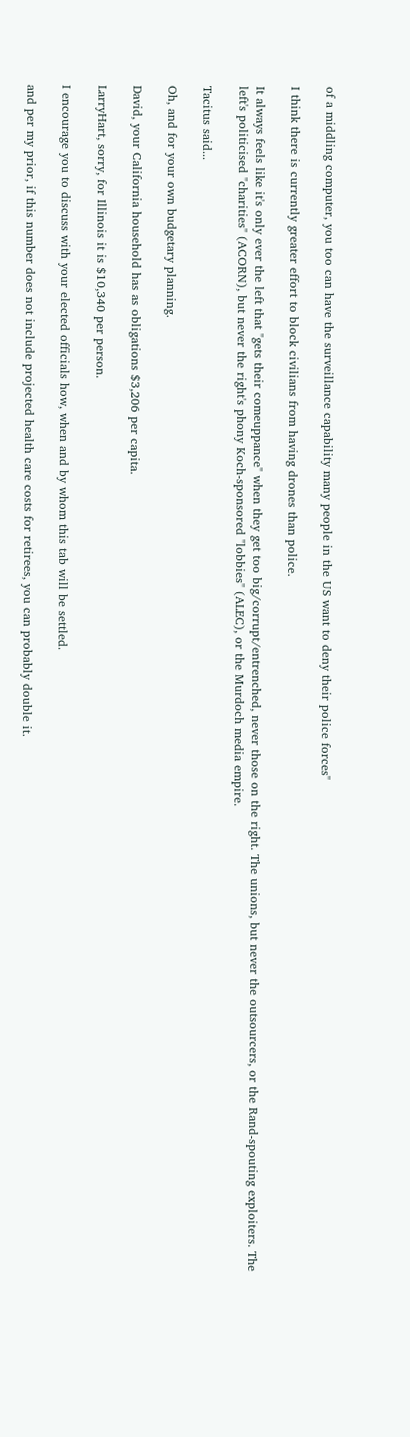of a middling computer, you too can have the surveillance capability many people in the US want to deny their police forces"

I think there is currently greater effort to block civilians from having drones than police.

It always feels like it's only ever the left that "gets their comeuppance" when they get too big/corrupt/entrenched, never those on the right. The unions, but never the outsourcers, or the Rand-spouting exploiters. The left's politicised "charities" (ACORN), but never the right's phony Koch-sponsored "lobbies" (ALEC), or the Murdoch media empire.

Tacitus said...

Oh, and for your own budgetary planning.

David, your California household has as obligations $3,206 per capita.

LarryHart, sorry, for Illinois it is $10,340 per person.

I encourage you to discuss with your elected officials how, when and by whom this tab will be settled.

and per my prior, if this number does not include projected health care costs for retirees, you can probably double it.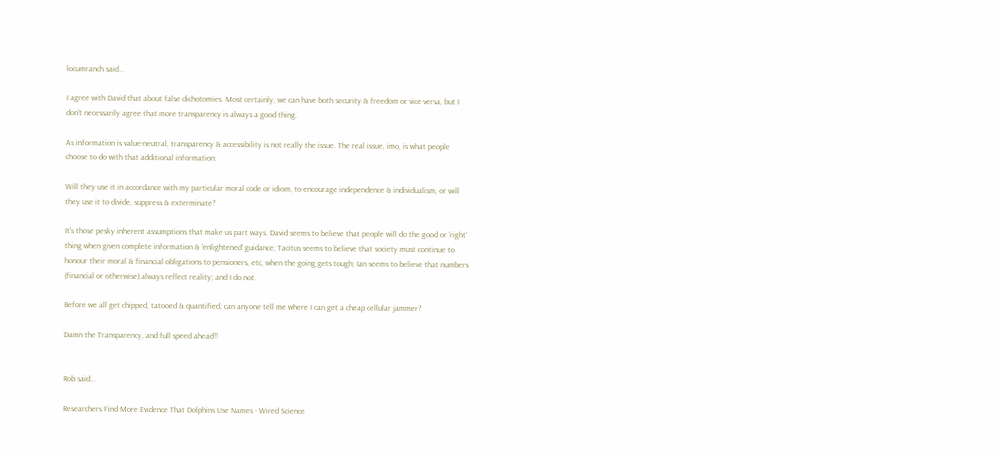locumranch said...

I agree with David that about false dichotomies. Most certainly, we can have both security & freedom or vice versa, but I don't necessarily agree that more transparency is always a good thing.

As information is value-neutral, transparency & accessibility is not really the issue. The real issue, imo, is what people choose to do with that additional information:

Will they use it in accordance with my particular moral code or idiom, to encourage independence & individualism, or will they use it to divide, suppress & exterminate?

It's those pesky inherent assumptions that make us part ways. David seems to believe that people will do the good or 'right' thing when given complete information & 'enlightened' guidance; Tacitus seems to believe that society must continue to honour their moral & financial obligations to pensioners, etc, when the going gets tough; Ian seems to believe that numbers (financial or otherwise) always reflect reality; and I do not.

Before we all get chipped, tatooed & quantified, can anyone tell me where I can get a cheap cellular jammer?

Damn the Transparency, and full speed ahead!!


Rob said...

Researchers Find More Evidence That Dolphins Use Names - Wired Science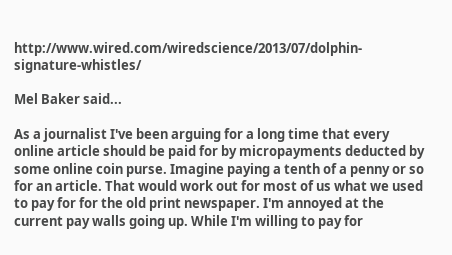http://www.wired.com/wiredscience/2013/07/dolphin-signature-whistles/

Mel Baker said...

As a journalist I've been arguing for a long time that every online article should be paid for by micropayments deducted by some online coin purse. Imagine paying a tenth of a penny or so for an article. That would work out for most of us what we used to pay for for the old print newspaper. I'm annoyed at the current pay walls going up. While I'm willing to pay for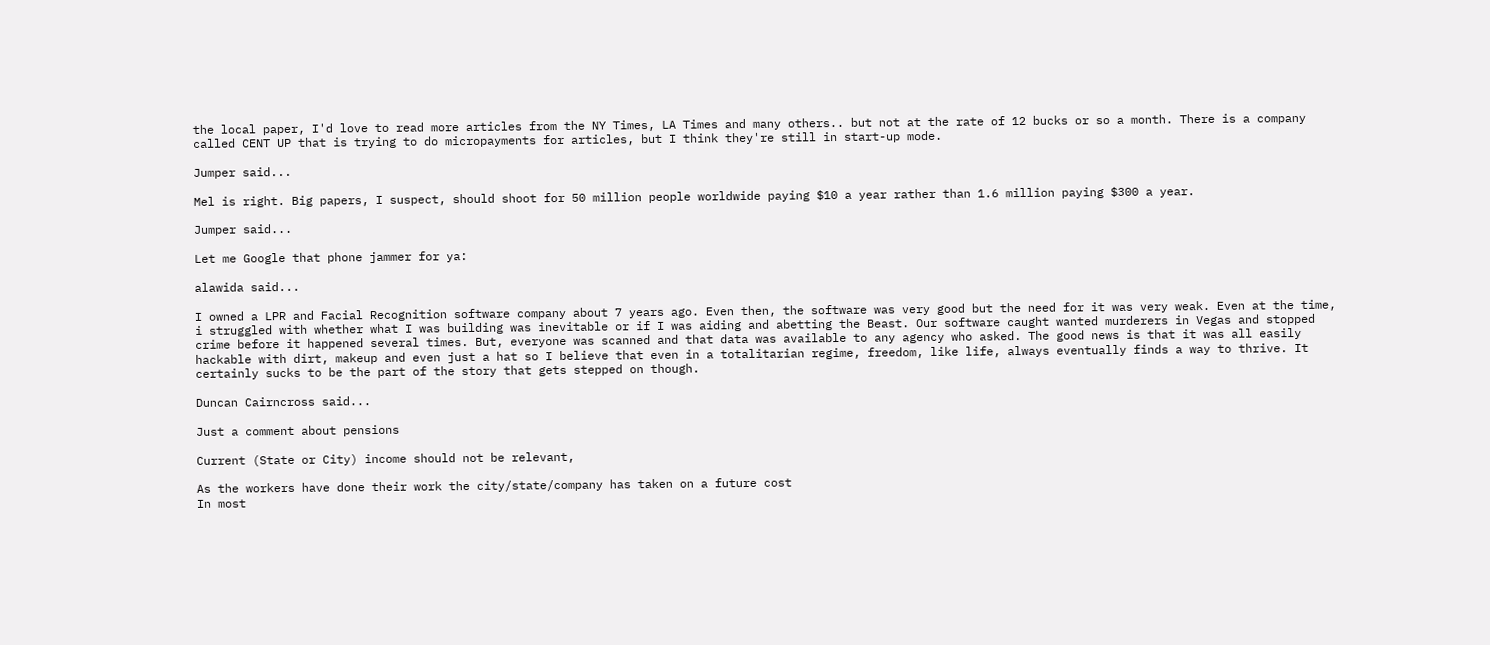the local paper, I'd love to read more articles from the NY Times, LA Times and many others.. but not at the rate of 12 bucks or so a month. There is a company called CENT UP that is trying to do micropayments for articles, but I think they're still in start-up mode.

Jumper said...

Mel is right. Big papers, I suspect, should shoot for 50 million people worldwide paying $10 a year rather than 1.6 million paying $300 a year.

Jumper said...

Let me Google that phone jammer for ya:

alawida said...

I owned a LPR and Facial Recognition software company about 7 years ago. Even then, the software was very good but the need for it was very weak. Even at the time, i struggled with whether what I was building was inevitable or if I was aiding and abetting the Beast. Our software caught wanted murderers in Vegas and stopped crime before it happened several times. But, everyone was scanned and that data was available to any agency who asked. The good news is that it was all easily hackable with dirt, makeup and even just a hat so I believe that even in a totalitarian regime, freedom, like life, always eventually finds a way to thrive. It certainly sucks to be the part of the story that gets stepped on though.

Duncan Cairncross said...

Just a comment about pensions

Current (State or City) income should not be relevant,

As the workers have done their work the city/state/company has taken on a future cost
In most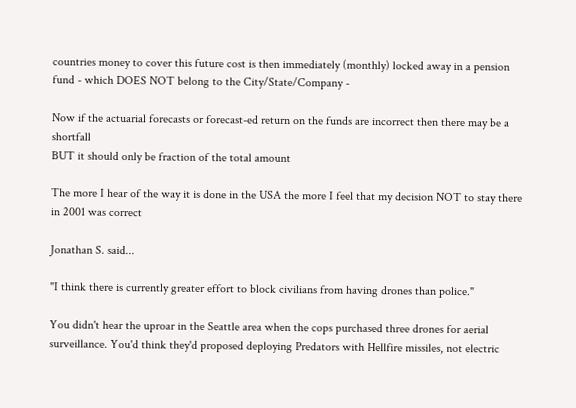countries money to cover this future cost is then immediately (monthly) locked away in a pension fund - which DOES NOT belong to the City/State/Company -

Now if the actuarial forecasts or forecast-ed return on the funds are incorrect then there may be a shortfall
BUT it should only be fraction of the total amount

The more I hear of the way it is done in the USA the more I feel that my decision NOT to stay there in 2001 was correct

Jonathan S. said...

"I think there is currently greater effort to block civilians from having drones than police."

You didn't hear the uproar in the Seattle area when the cops purchased three drones for aerial surveillance. You'd think they'd proposed deploying Predators with Hellfire missiles, not electric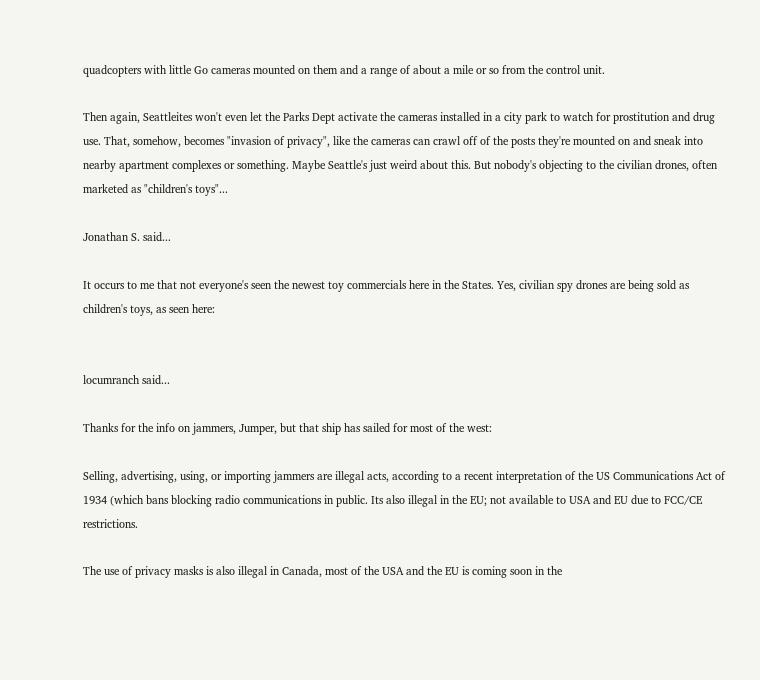quadcopters with little Go cameras mounted on them and a range of about a mile or so from the control unit.

Then again, Seattleites won't even let the Parks Dept activate the cameras installed in a city park to watch for prostitution and drug use. That, somehow, becomes "invasion of privacy", like the cameras can crawl off of the posts they're mounted on and sneak into nearby apartment complexes or something. Maybe Seattle's just weird about this. But nobody's objecting to the civilian drones, often marketed as "children's toys"...

Jonathan S. said...

It occurs to me that not everyone's seen the newest toy commercials here in the States. Yes, civilian spy drones are being sold as children's toys, as seen here:


locumranch said...

Thanks for the info on jammers, Jumper, but that ship has sailed for most of the west:

Selling, advertising, using, or importing jammers are illegal acts, according to a recent interpretation of the US Communications Act of 1934 (which bans blocking radio communications in public. Its also illegal in the EU; not available to USA and EU due to FCC/CE restrictions.

The use of privacy masks is also illegal in Canada, most of the USA and the EU is coming soon in the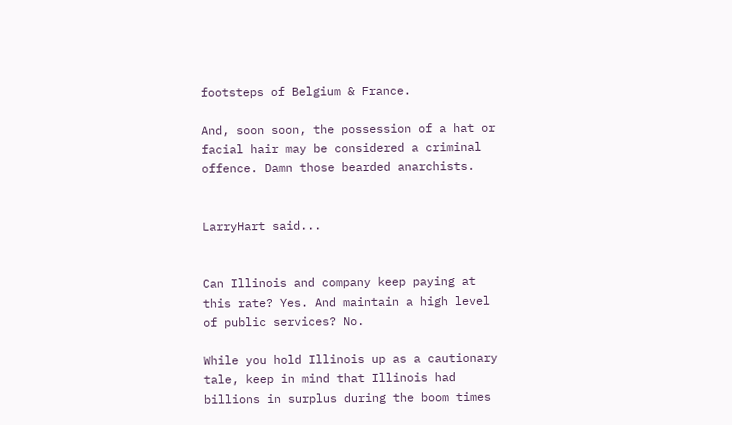footsteps of Belgium & France.

And, soon soon, the possession of a hat or facial hair may be considered a criminal offence. Damn those bearded anarchists.


LarryHart said...


Can Illinois and company keep paying at this rate? Yes. And maintain a high level of public services? No.

While you hold Illinois up as a cautionary tale, keep in mind that Illinois had billions in surplus during the boom times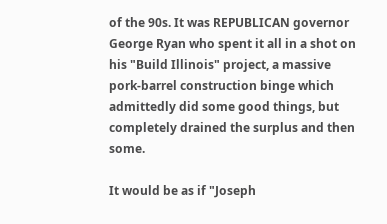of the 90s. It was REPUBLICAN governor George Ryan who spent it all in a shot on his "Build Illinois" project, a massive pork-barrel construction binge which admittedly did some good things, but completely drained the surplus and then some.

It would be as if "Joseph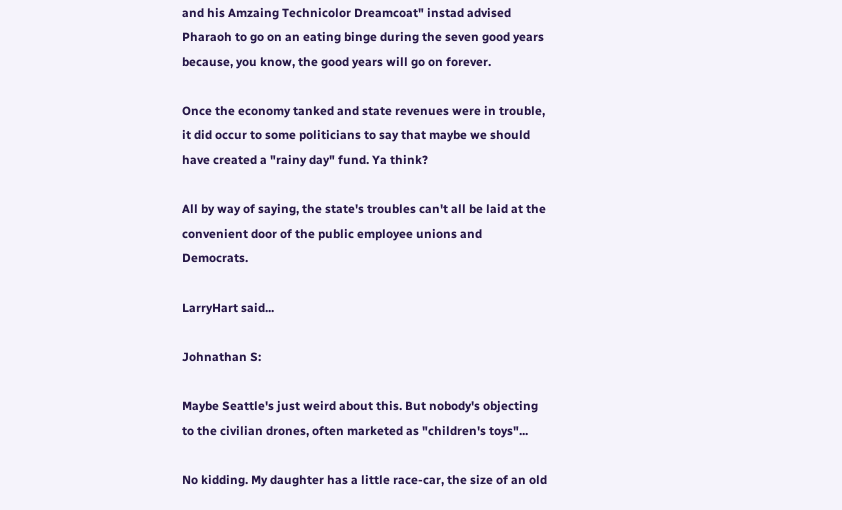and his Amzaing Technicolor Dreamcoat" instad advised Pharaoh to go on an eating binge during the seven good years because, you know, the good years will go on forever.

Once the economy tanked and state revenues were in trouble, it did occur to some politicians to say that maybe we should have created a "rainy day" fund. Ya think?

All by way of saying, the state's troubles can't all be laid at the convenient door of the public employee unions and Democrats.

LarryHart said...

Johnathan S:

Maybe Seattle's just weird about this. But nobody's objecting to the civilian drones, often marketed as "children's toys"...

No kidding. My daughter has a little race-car, the size of an old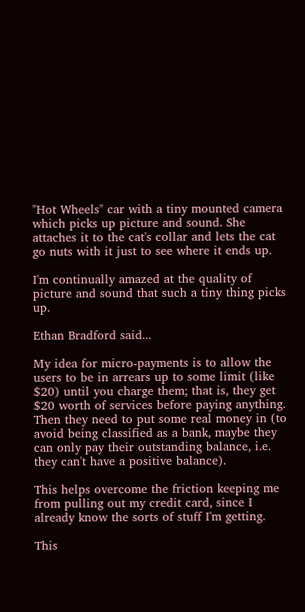"Hot Wheels" car with a tiny mounted camera which picks up picture and sound. She attaches it to the cat's collar and lets the cat go nuts with it just to see where it ends up.

I'm continually amazed at the quality of picture and sound that such a tiny thing picks up.

Ethan Bradford said...

My idea for micro-payments is to allow the users to be in arrears up to some limit (like $20) until you charge them; that is, they get $20 worth of services before paying anything. Then they need to put some real money in (to avoid being classified as a bank, maybe they can only pay their outstanding balance, i.e. they can't have a positive balance).

This helps overcome the friction keeping me from pulling out my credit card, since I already know the sorts of stuff I'm getting.

This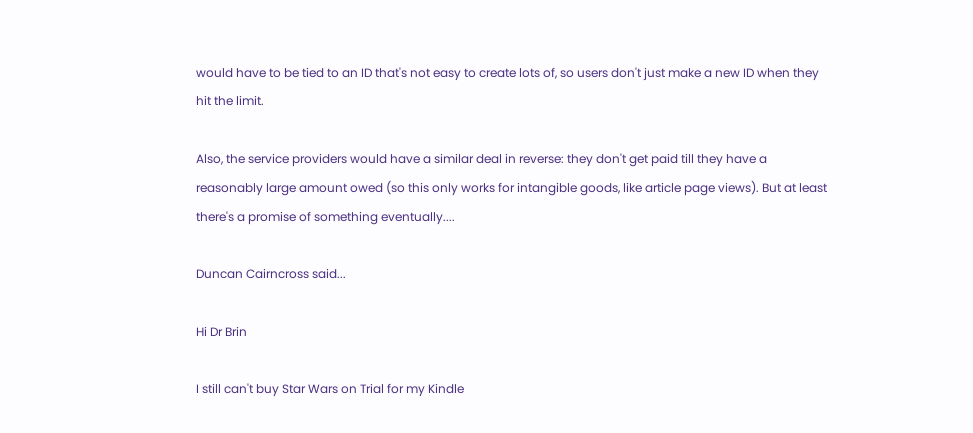would have to be tied to an ID that's not easy to create lots of, so users don't just make a new ID when they hit the limit.

Also, the service providers would have a similar deal in reverse: they don't get paid till they have a reasonably large amount owed (so this only works for intangible goods, like article page views). But at least there's a promise of something eventually....

Duncan Cairncross said...

Hi Dr Brin

I still can't buy Star Wars on Trial for my Kindle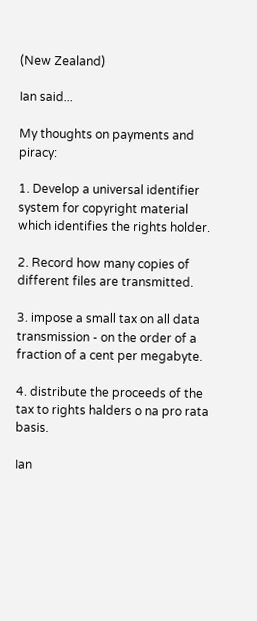(New Zealand)

Ian said...

My thoughts on payments and piracy:

1. Develop a universal identifier system for copyright material which identifies the rights holder.

2. Record how many copies of different files are transmitted.

3. impose a small tax on all data transmission - on the order of a fraction of a cent per megabyte.

4. distribute the proceeds of the tax to rights halders o na pro rata basis.

Ian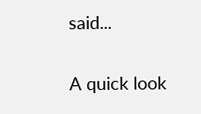said...

A quick look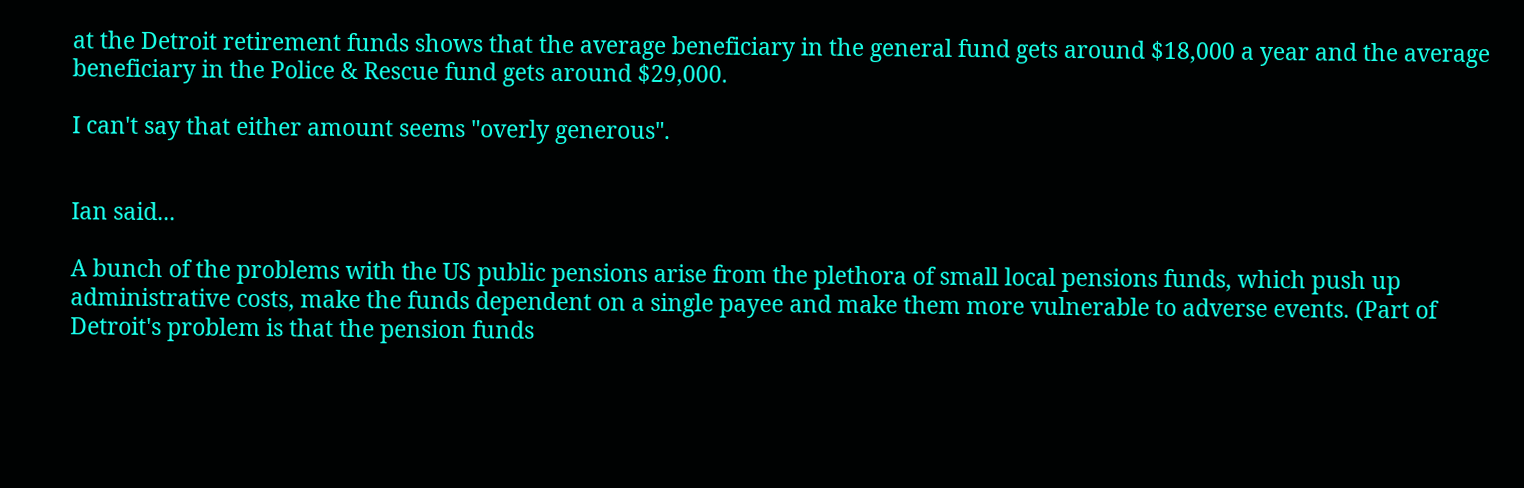at the Detroit retirement funds shows that the average beneficiary in the general fund gets around $18,000 a year and the average beneficiary in the Police & Rescue fund gets around $29,000.

I can't say that either amount seems "overly generous".


Ian said...

A bunch of the problems with the US public pensions arise from the plethora of small local pensions funds, which push up administrative costs, make the funds dependent on a single payee and make them more vulnerable to adverse events. (Part of Detroit's problem is that the pension funds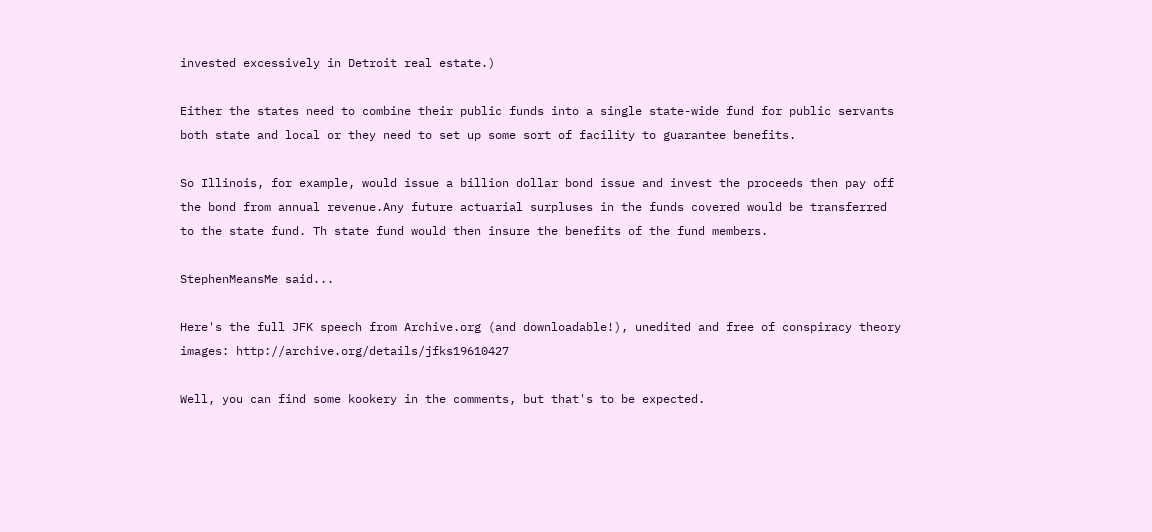invested excessively in Detroit real estate.)

Either the states need to combine their public funds into a single state-wide fund for public servants both state and local or they need to set up some sort of facility to guarantee benefits.

So Illinois, for example, would issue a billion dollar bond issue and invest the proceeds then pay off the bond from annual revenue.Any future actuarial surpluses in the funds covered would be transferred to the state fund. Th state fund would then insure the benefits of the fund members.

StephenMeansMe said...

Here's the full JFK speech from Archive.org (and downloadable!), unedited and free of conspiracy theory images: http://archive.org/details/jfks19610427

Well, you can find some kookery in the comments, but that's to be expected.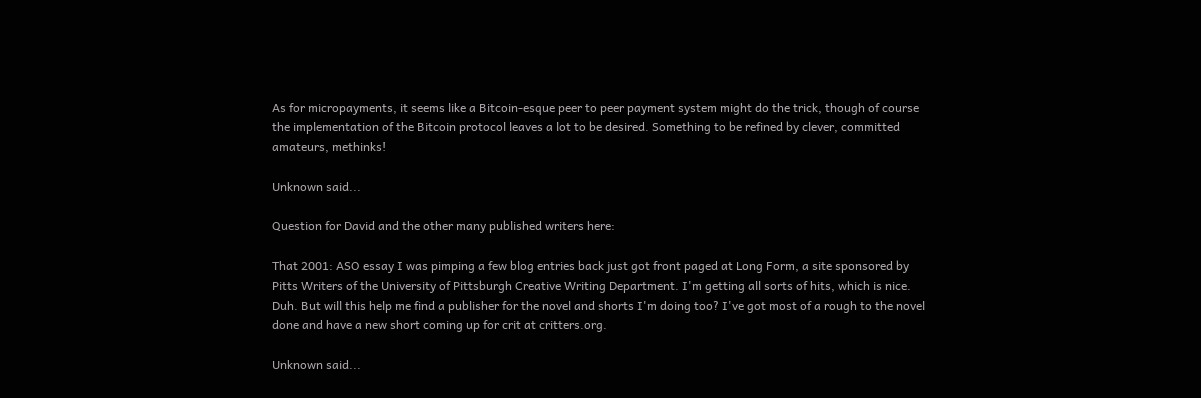As for micropayments, it seems like a Bitcoin-esque peer to peer payment system might do the trick, though of course the implementation of the Bitcoin protocol leaves a lot to be desired. Something to be refined by clever, committed amateurs, methinks!

Unknown said...

Question for David and the other many published writers here:

That 2001: ASO essay I was pimping a few blog entries back just got front paged at Long Form, a site sponsored by Pitts Writers of the University of Pittsburgh Creative Writing Department. I'm getting all sorts of hits, which is nice. Duh. But will this help me find a publisher for the novel and shorts I'm doing too? I've got most of a rough to the novel done and have a new short coming up for crit at critters.org.

Unknown said...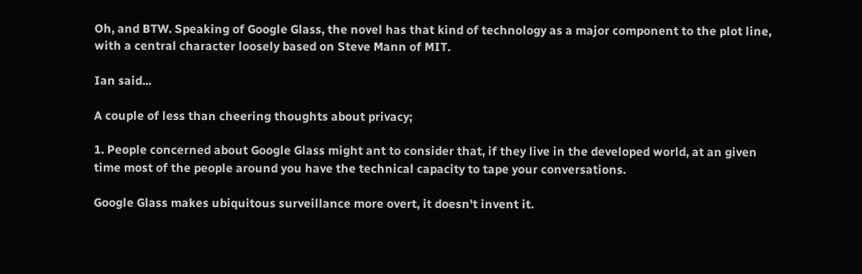Oh, and BTW. Speaking of Google Glass, the novel has that kind of technology as a major component to the plot line, with a central character loosely based on Steve Mann of MIT.

Ian said...

A couple of less than cheering thoughts about privacy;

1. People concerned about Google Glass might ant to consider that, if they live in the developed world, at an given time most of the people around you have the technical capacity to tape your conversations.

Google Glass makes ubiquitous surveillance more overt, it doesn't invent it.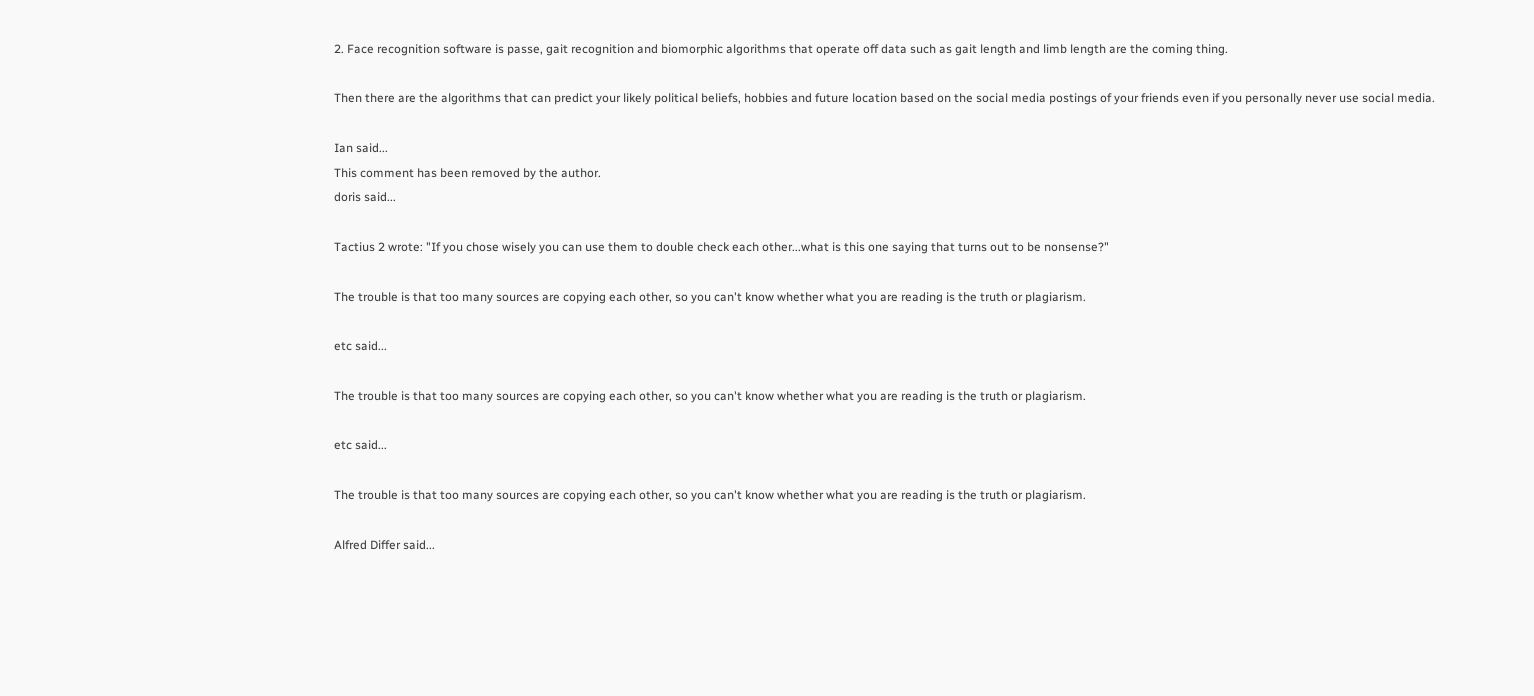2. Face recognition software is passe, gait recognition and biomorphic algorithms that operate off data such as gait length and limb length are the coming thing.

Then there are the algorithms that can predict your likely political beliefs, hobbies and future location based on the social media postings of your friends even if you personally never use social media.

Ian said...
This comment has been removed by the author.
doris said...

Tactius 2 wrote: "If you chose wisely you can use them to double check each other...what is this one saying that turns out to be nonsense?"

The trouble is that too many sources are copying each other, so you can't know whether what you are reading is the truth or plagiarism.

etc said...

The trouble is that too many sources are copying each other, so you can't know whether what you are reading is the truth or plagiarism.

etc said...

The trouble is that too many sources are copying each other, so you can't know whether what you are reading is the truth or plagiarism.

Alfred Differ said...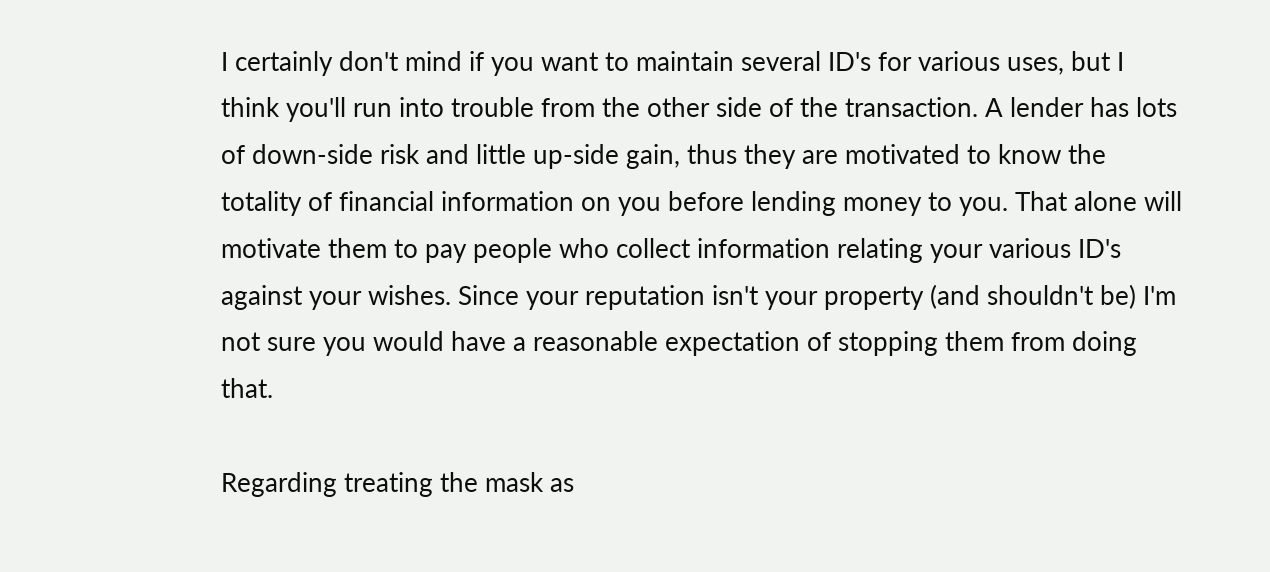I certainly don't mind if you want to maintain several ID's for various uses, but I think you'll run into trouble from the other side of the transaction. A lender has lots of down-side risk and little up-side gain, thus they are motivated to know the totality of financial information on you before lending money to you. That alone will motivate them to pay people who collect information relating your various ID's against your wishes. Since your reputation isn't your property (and shouldn't be) I'm not sure you would have a reasonable expectation of stopping them from doing that.

Regarding treating the mask as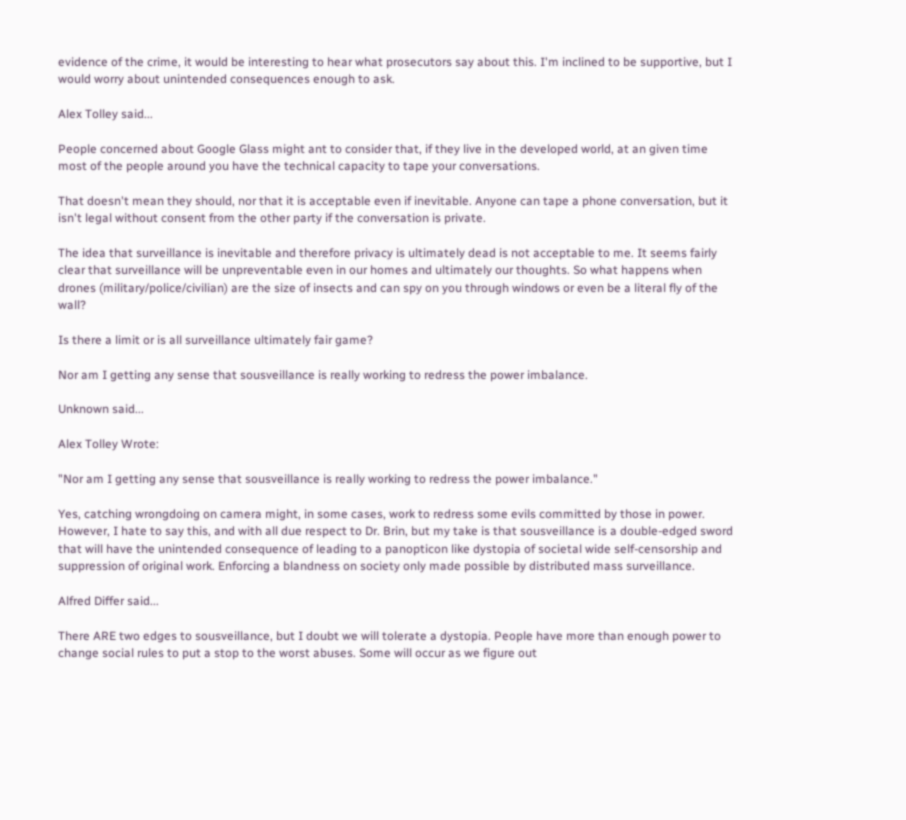evidence of the crime, it would be interesting to hear what prosecutors say about this. I'm inclined to be supportive, but I would worry about unintended consequences enough to ask.

Alex Tolley said...

People concerned about Google Glass might ant to consider that, if they live in the developed world, at an given time most of the people around you have the technical capacity to tape your conversations.

That doesn't mean they should, nor that it is acceptable even if inevitable. Anyone can tape a phone conversation, but it isn't legal without consent from the other party if the conversation is private.

The idea that surveillance is inevitable and therefore privacy is ultimately dead is not acceptable to me. It seems fairly clear that surveillance will be unpreventable even in our homes and ultimately our thoughts. So what happens when drones (military/police/civilian) are the size of insects and can spy on you through windows or even be a literal fly of the wall?

Is there a limit or is all surveillance ultimately fair game?

Nor am I getting any sense that sousveillance is really working to redress the power imbalance.

Unknown said...

Alex Tolley Wrote:

"Nor am I getting any sense that sousveillance is really working to redress the power imbalance."

Yes, catching wrongdoing on camera might, in some cases, work to redress some evils committed by those in power. However, I hate to say this, and with all due respect to Dr. Brin, but my take is that sousveillance is a double-edged sword that will have the unintended consequence of leading to a panopticon like dystopia of societal wide self-censorship and suppression of original work. Enforcing a blandness on society only made possible by distributed mass surveillance.

Alfred Differ said...

There ARE two edges to sousveillance, but I doubt we will tolerate a dystopia. People have more than enough power to change social rules to put a stop to the worst abuses. Some will occur as we figure out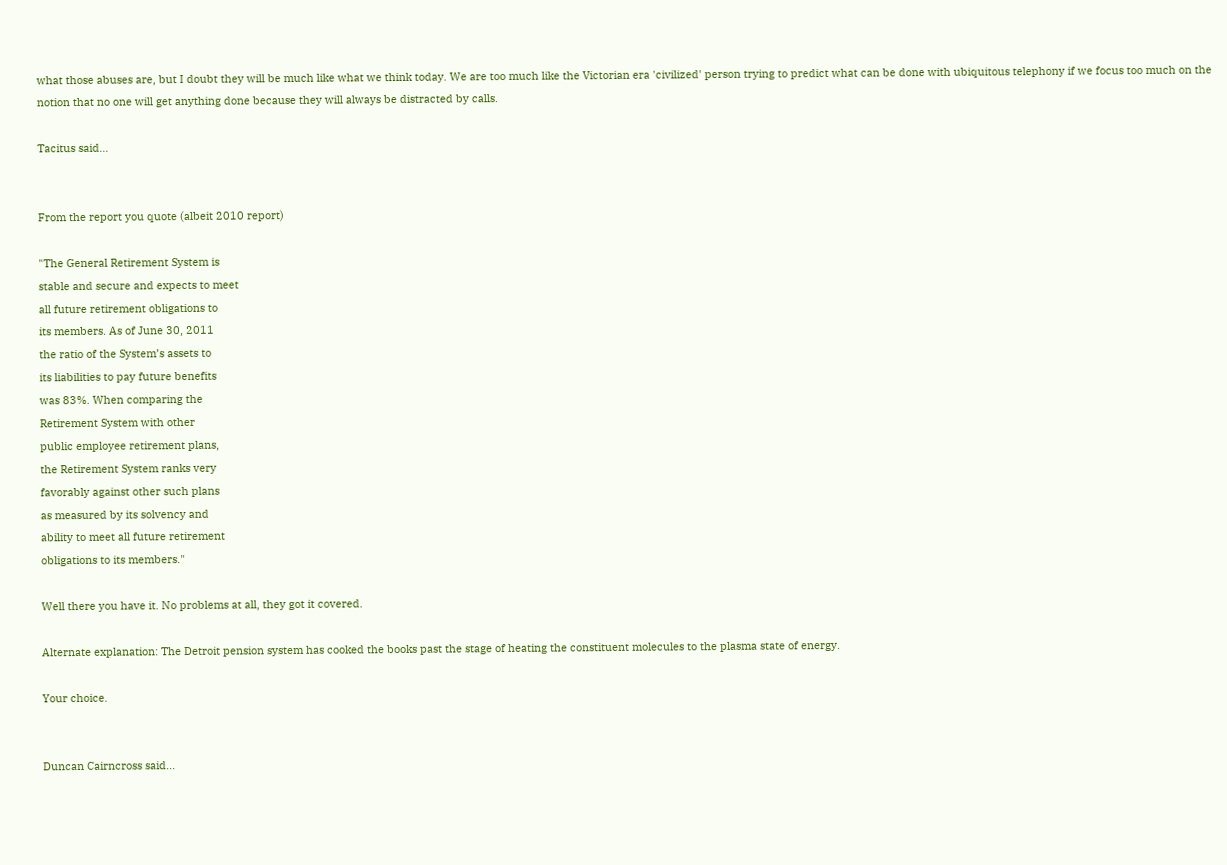what those abuses are, but I doubt they will be much like what we think today. We are too much like the Victorian era 'civilized' person trying to predict what can be done with ubiquitous telephony if we focus too much on the notion that no one will get anything done because they will always be distracted by calls.

Tacitus said...


From the report you quote (albeit 2010 report)

"The General Retirement System is
stable and secure and expects to meet
all future retirement obligations to
its members. As of June 30, 2011
the ratio of the System’s assets to
its liabilities to pay future benefits
was 83%. When comparing the
Retirement System with other
public employee retirement plans,
the Retirement System ranks very
favorably against other such plans
as measured by its solvency and
ability to meet all future retirement
obligations to its members."

Well there you have it. No problems at all, they got it covered.

Alternate explanation: The Detroit pension system has cooked the books past the stage of heating the constituent molecules to the plasma state of energy.

Your choice.


Duncan Cairncross said...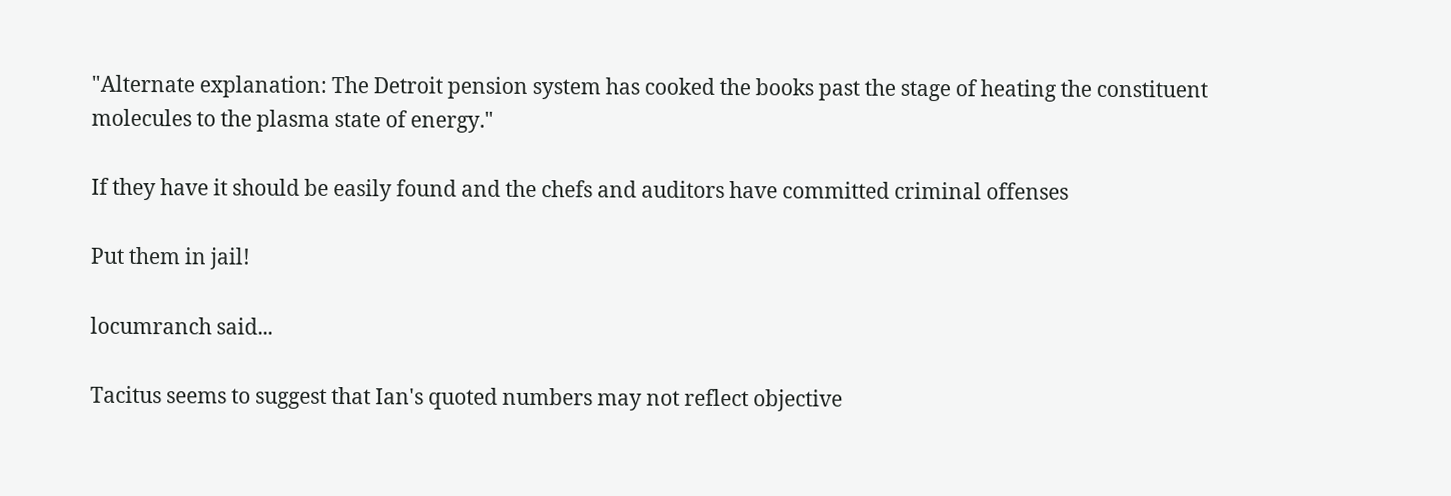"Alternate explanation: The Detroit pension system has cooked the books past the stage of heating the constituent molecules to the plasma state of energy."

If they have it should be easily found and the chefs and auditors have committed criminal offenses

Put them in jail!

locumranch said...

Tacitus seems to suggest that Ian's quoted numbers may not reflect objective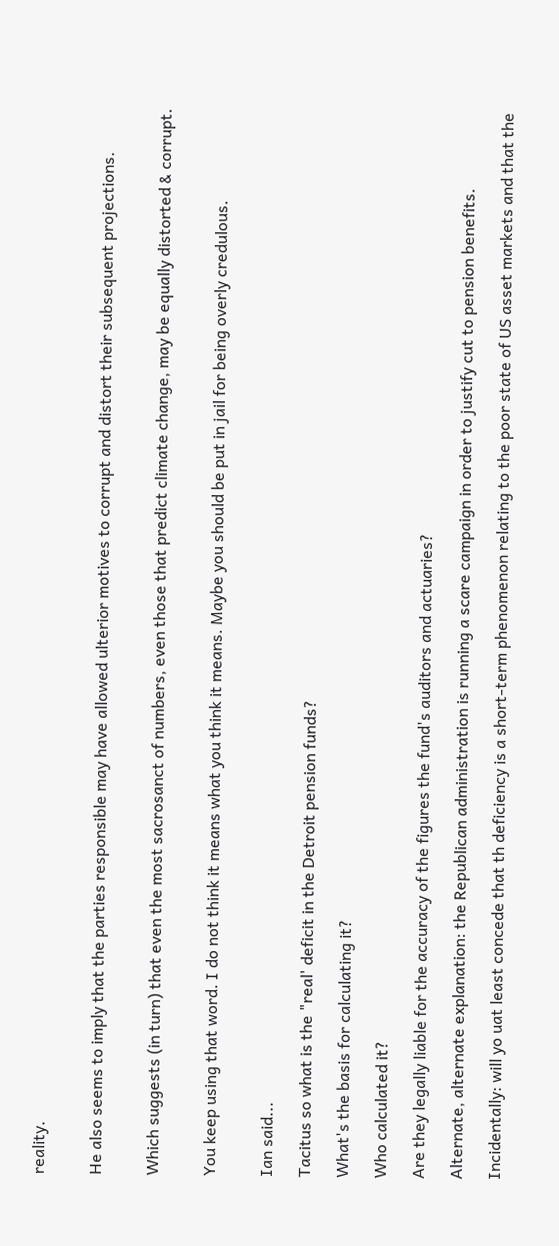reality.


He also seems to imply that the parties responsible may have allowed ulterior motives to corrupt and distort their subsequent projections.


Which suggests (in turn) that even the most sacrosanct of numbers, even those that predict climate change, may be equally distorted & corrupt.


You keep using that word. I do not think it means what you think it means. Maybe you should be put in jail for being overly credulous.


Ian said...

Tacitus so what is the "real' deficit in the Detroit pension funds?

What's the basis for calculating it?

Who calculated it?

Are they legally liable for the accuracy of the figures the fund's auditors and actuaries?

Alternate, alternate explanation: the Republican administration is running a scare campaign in order to justify cut to pension benefits.

Incidentally: will yo uat least concede that th deficiency is a short-term phenomenon relating to the poor state of US asset markets and that the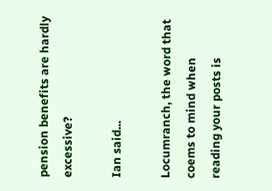pension benefits are hardly excessive?

Ian said...

Locumranch, the word that coems to mind when reading your posts is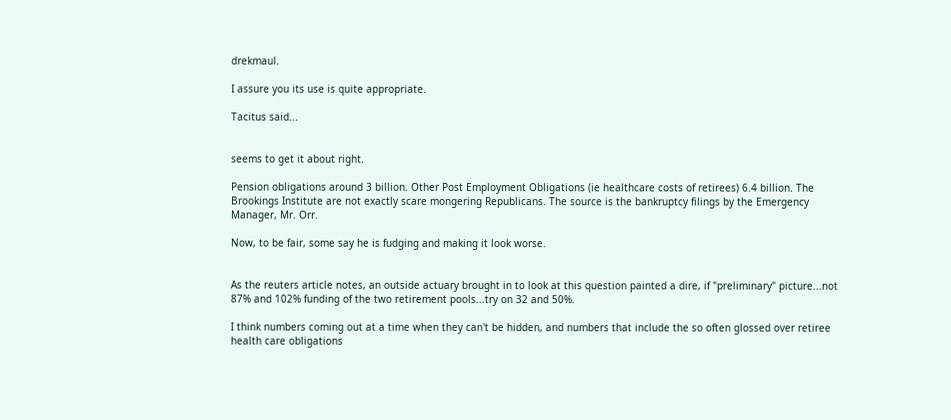drekmaul.

I assure you its use is quite appropriate.

Tacitus said...


seems to get it about right.

Pension obligations around 3 billion. Other Post Employment Obligations (ie healthcare costs of retirees) 6.4 billion. The Brookings Institute are not exactly scare mongering Republicans. The source is the bankruptcy filings by the Emergency Manager, Mr. Orr.

Now, to be fair, some say he is fudging and making it look worse.


As the reuters article notes, an outside actuary brought in to look at this question painted a dire, if "preliminary" picture...not 87% and 102% funding of the two retirement pools...try on 32 and 50%.

I think numbers coming out at a time when they can't be hidden, and numbers that include the so often glossed over retiree health care obligations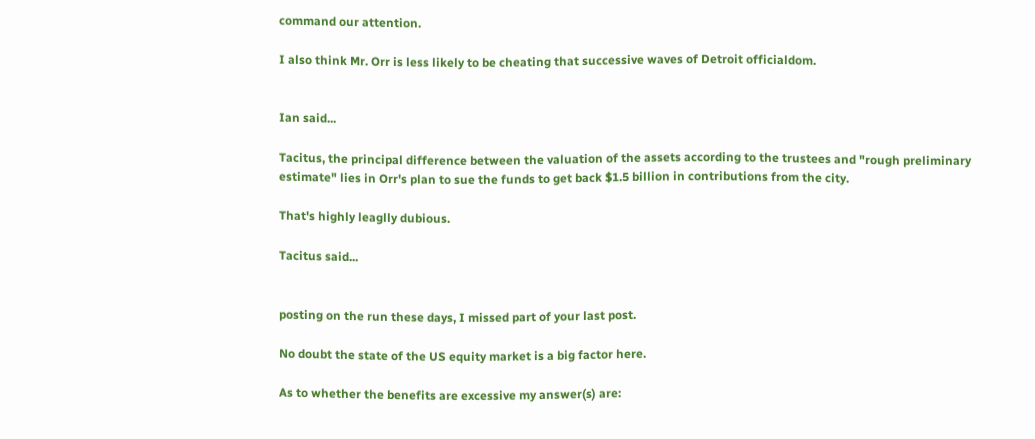command our attention.

I also think Mr. Orr is less likely to be cheating that successive waves of Detroit officialdom.


Ian said...

Tacitus, the principal difference between the valuation of the assets according to the trustees and "rough preliminary estimate" lies in Orr's plan to sue the funds to get back $1.5 billion in contributions from the city.

That's highly leaglly dubious.

Tacitus said...


posting on the run these days, I missed part of your last post.

No doubt the state of the US equity market is a big factor here.

As to whether the benefits are excessive my answer(s) are: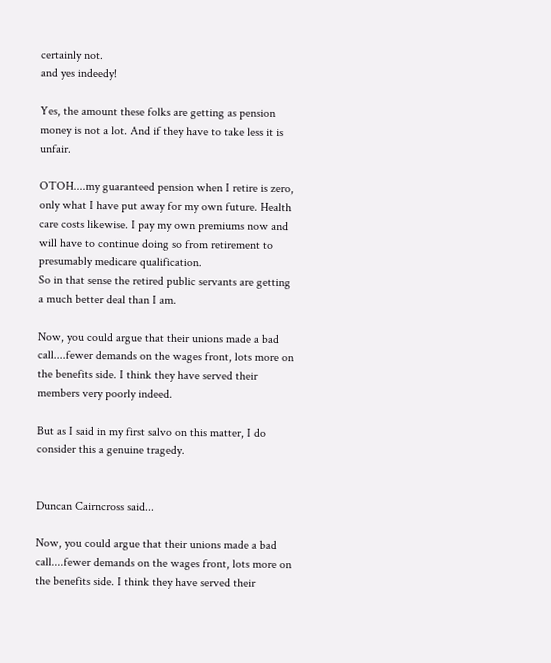certainly not.
and yes indeedy!

Yes, the amount these folks are getting as pension money is not a lot. And if they have to take less it is unfair.

OTOH....my guaranteed pension when I retire is zero, only what I have put away for my own future. Health care costs likewise. I pay my own premiums now and will have to continue doing so from retirement to presumably medicare qualification.
So in that sense the retired public servants are getting a much better deal than I am.

Now, you could argue that their unions made a bad call....fewer demands on the wages front, lots more on the benefits side. I think they have served their members very poorly indeed.

But as I said in my first salvo on this matter, I do consider this a genuine tragedy.


Duncan Cairncross said...

Now, you could argue that their unions made a bad call....fewer demands on the wages front, lots more on the benefits side. I think they have served their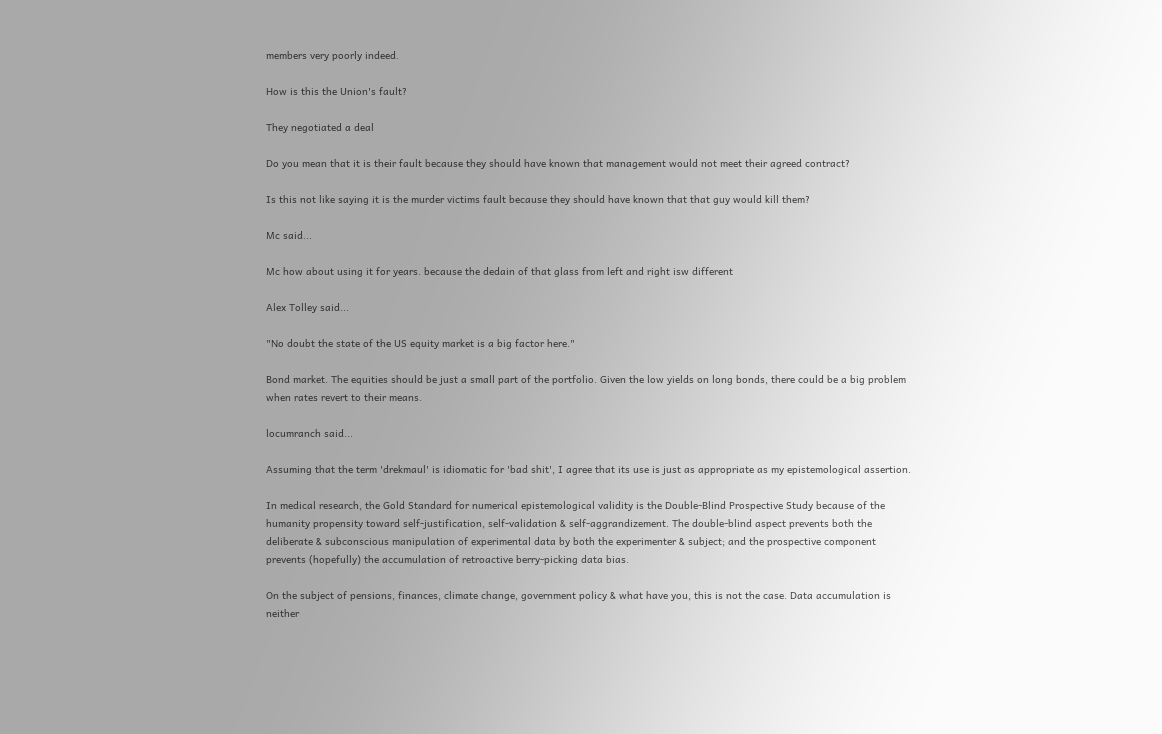members very poorly indeed.

How is this the Union's fault?

They negotiated a deal

Do you mean that it is their fault because they should have known that management would not meet their agreed contract?

Is this not like saying it is the murder victims fault because they should have known that that guy would kill them?

Mc said...

Mc how about using it for years. because the dedain of that glass from left and right isw different

Alex Tolley said...

"No doubt the state of the US equity market is a big factor here."

Bond market. The equities should be just a small part of the portfolio. Given the low yields on long bonds, there could be a big problem when rates revert to their means.

locumranch said...

Assuming that the term 'drekmaul' is idiomatic for 'bad shit', I agree that its use is just as appropriate as my epistemological assertion.

In medical research, the Gold Standard for numerical epistemological validity is the Double-Blind Prospective Study because of the humanity propensity toward self-justification, self-validation & self-aggrandizement. The double-blind aspect prevents both the deliberate & subconscious manipulation of experimental data by both the experimenter & subject; and the prospective component prevents (hopefully) the accumulation of retroactive berry-picking data bias.

On the subject of pensions, finances, climate change, government policy & what have you, this is not the case. Data accumulation is neither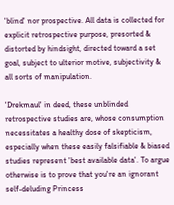'blind' nor prospective. All data is collected for explicit retrospective purpose, presorted & distorted by hindsight, directed toward a set goal, subject to ulterior motive, subjectivity & all sorts of manipulation.

'Drekmaul' in deed, these unblinded retrospective studies are, whose consumption necessitates a healthy dose of skepticism, especially when these easily falsifiable & biased studies represent 'best available data'. To argue otherwise is to prove that you're an ignorant self-deluding Princess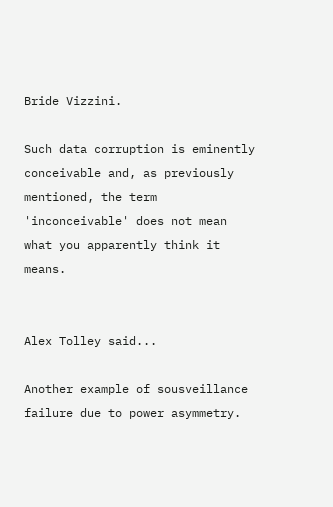Bride Vizzini.

Such data corruption is eminently conceivable and, as previously mentioned, the term 'inconceivable' does not mean what you apparently think it means.


Alex Tolley said...

Another example of sousveillance failure due to power asymmetry.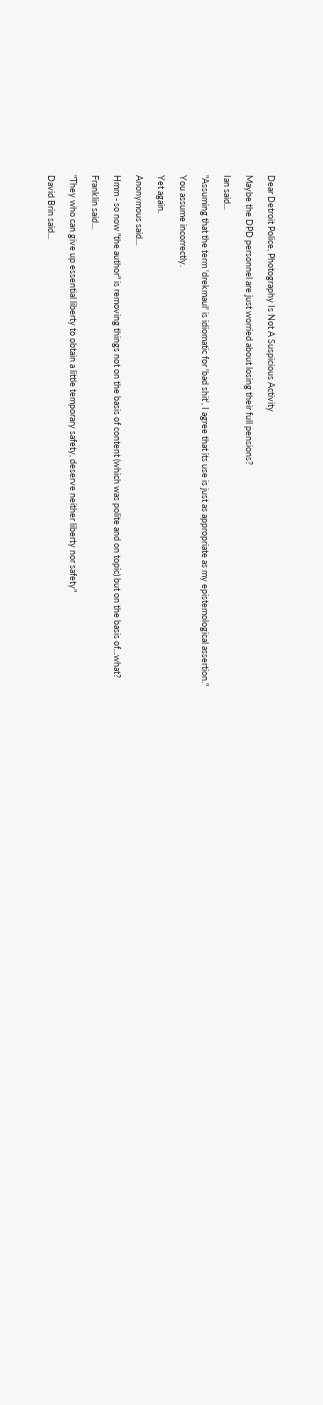Dear Detroit Police, Photography Is Not A Suspicious Activity

Maybe the DPD personnel are just worried about losing their full pensions?

Ian said...

"Assuming that the term 'drekmaul' is idiomatic for 'bad shit', I agree that its use is just as appropriate as my epistemological assertion."

You assume incorrectly.

Yet again.

Anonymous said...

Hmm - so now "the author" is removing things not on the basis of content (which was polite and on topic) but on the basis of...what?

Franklin said...

"They who can give up essential liberty to obtain a little temporary safety, deserve neither liberty nor safety"

David Brin said...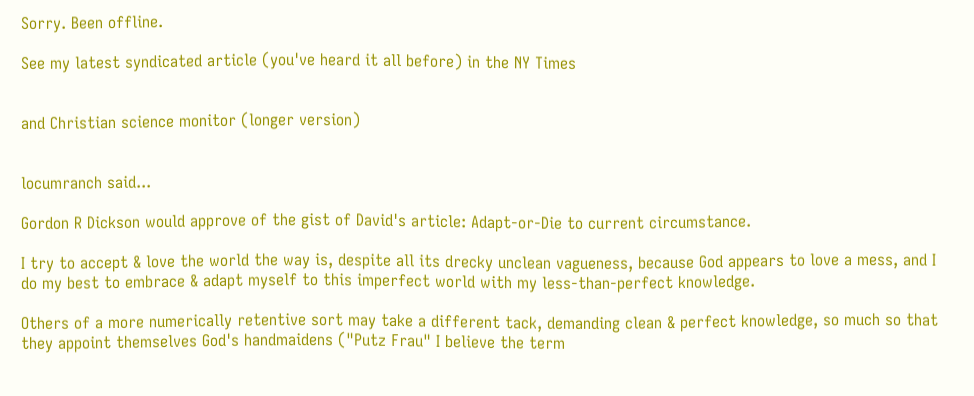Sorry. Been offline.

See my latest syndicated article (you've heard it all before) in the NY Times


and Christian science monitor (longer version)


locumranch said...

Gordon R Dickson would approve of the gist of David's article: Adapt-or-Die to current circumstance.

I try to accept & love the world the way is, despite all its drecky unclean vagueness, because God appears to love a mess, and I do my best to embrace & adapt myself to this imperfect world with my less-than-perfect knowledge.

Others of a more numerically retentive sort may take a different tack, demanding clean & perfect knowledge, so much so that they appoint themselves God's handmaidens ("Putz Frau" I believe the term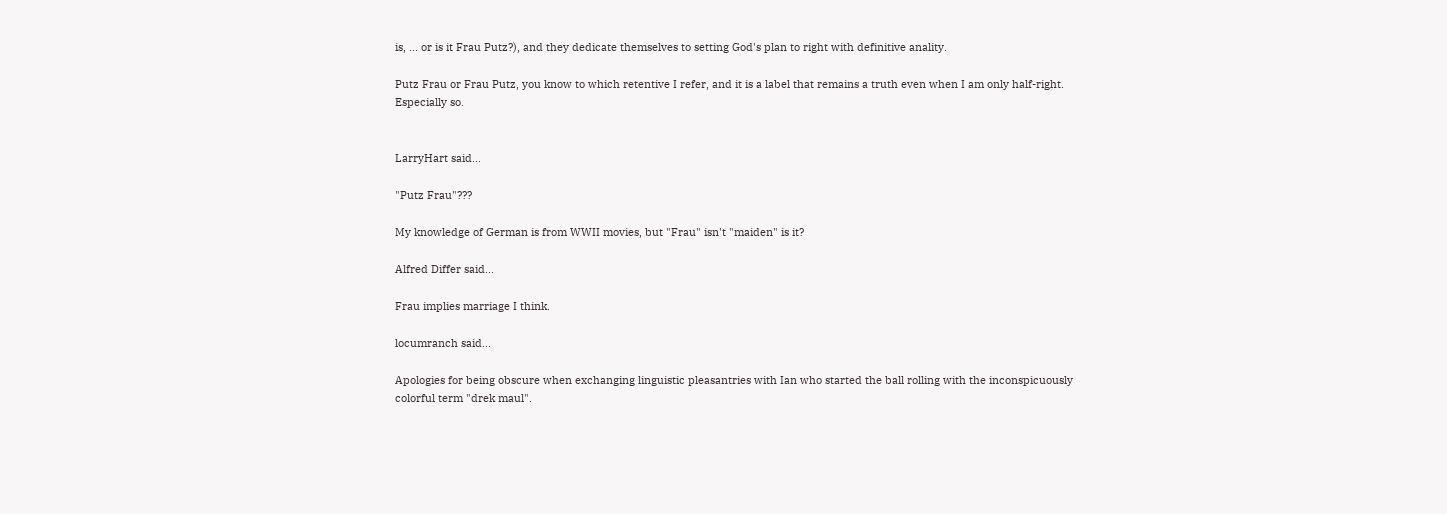is, ... or is it Frau Putz?), and they dedicate themselves to setting God's plan to right with definitive anality.

Putz Frau or Frau Putz, you know to which retentive I refer, and it is a label that remains a truth even when I am only half-right. Especially so.


LarryHart said...

"Putz Frau"???

My knowledge of German is from WWII movies, but "Frau" isn't "maiden" is it?

Alfred Differ said...

Frau implies marriage I think.

locumranch said...

Apologies for being obscure when exchanging linguistic pleasantries with Ian who started the ball rolling with the inconspicuously colorful term "drek maul".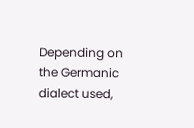Depending on the Germanic dialect used,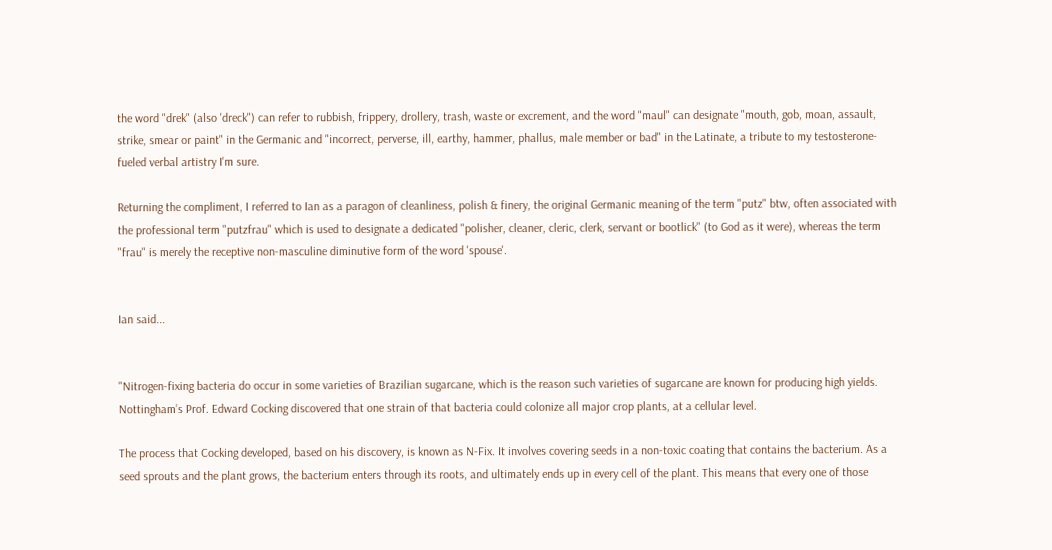the word "drek" (also 'dreck") can refer to rubbish, frippery, drollery, trash, waste or excrement, and the word "maul" can designate "mouth, gob, moan, assault, strike, smear or paint" in the Germanic and "incorrect, perverse, ill, earthy, hammer, phallus, male member or bad" in the Latinate, a tribute to my testosterone-fueled verbal artistry I'm sure.

Returning the compliment, I referred to Ian as a paragon of cleanliness, polish & finery, the original Germanic meaning of the term "putz" btw, often associated with the professional term "putzfrau" which is used to designate a dedicated "polisher, cleaner, cleric, clerk, servant or bootlick" (to God as it were), whereas the term "frau" is merely the receptive non-masculine diminutive form of the word 'spouse'.


Ian said...


"Nitrogen-fixing bacteria do occur in some varieties of Brazilian sugarcane, which is the reason such varieties of sugarcane are known for producing high yields. Nottingham’s Prof. Edward Cocking discovered that one strain of that bacteria could colonize all major crop plants, at a cellular level.

The process that Cocking developed, based on his discovery, is known as N-Fix. It involves covering seeds in a non-toxic coating that contains the bacterium. As a seed sprouts and the plant grows, the bacterium enters through its roots, and ultimately ends up in every cell of the plant. This means that every one of those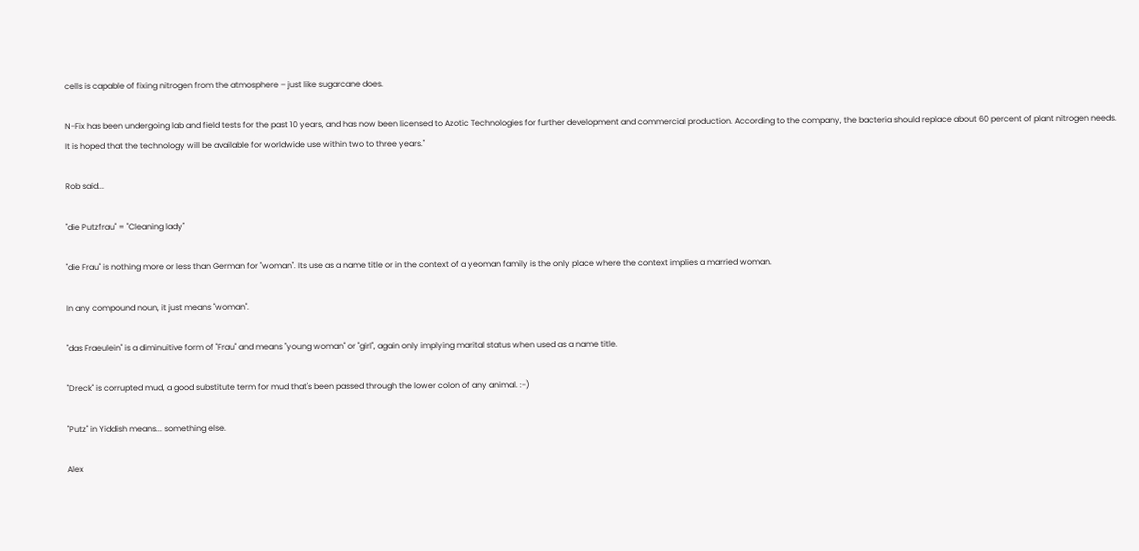cells is capable of fixing nitrogen from the atmosphere – just like sugarcane does.

N-Fix has been undergoing lab and field tests for the past 10 years, and has now been licensed to Azotic Technologies for further development and commercial production. According to the company, the bacteria should replace about 60 percent of plant nitrogen needs. It is hoped that the technology will be available for worldwide use within two to three years."

Rob said...

"die Putzfrau" = "Cleaning lady"

"die Frau" is nothing more or less than German for "woman". Its use as a name title or in the context of a yeoman family is the only place where the context implies a married woman.

In any compound noun, it just means "woman".

"das Fraeulein" is a diminuitive form of "Frau" and means "young woman" or "girl", again only implying marital status when used as a name title.

"Dreck" is corrupted mud, a good substitute term for mud that's been passed through the lower colon of any animal. :-)

"Putz" in Yiddish means... something else.

Alex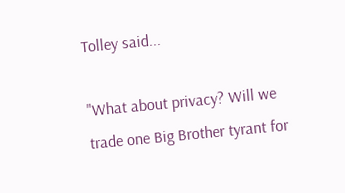Tolley said...

"What about privacy? Will we trade one Big Brother tyrant for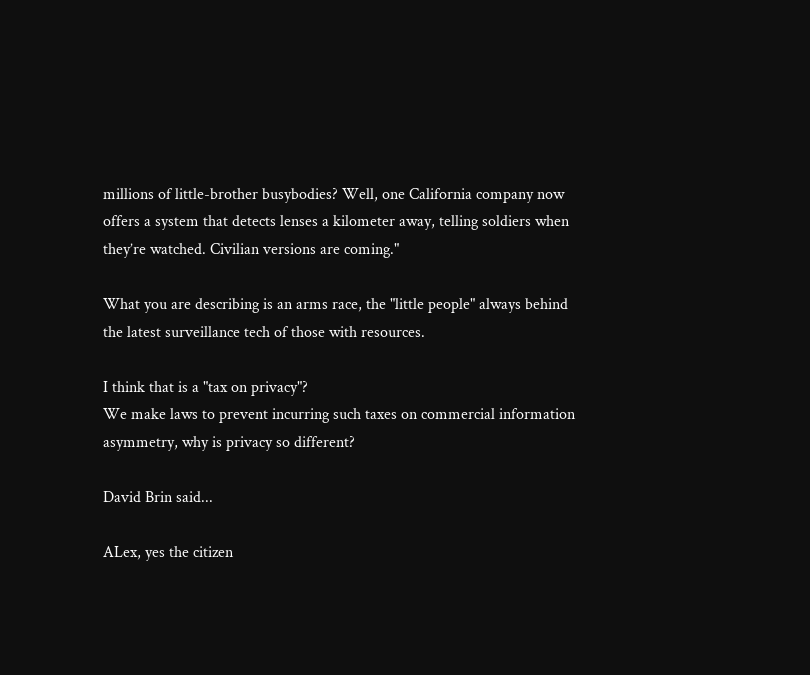millions of little-brother busybodies? Well, one California company now offers a system that detects lenses a kilometer away, telling soldiers when they’re watched. Civilian versions are coming."

What you are describing is an arms race, the "little people" always behind the latest surveillance tech of those with resources.

I think that is a "tax on privacy"?
We make laws to prevent incurring such taxes on commercial information asymmetry, why is privacy so different?

David Brin said...

ALex, yes the citizen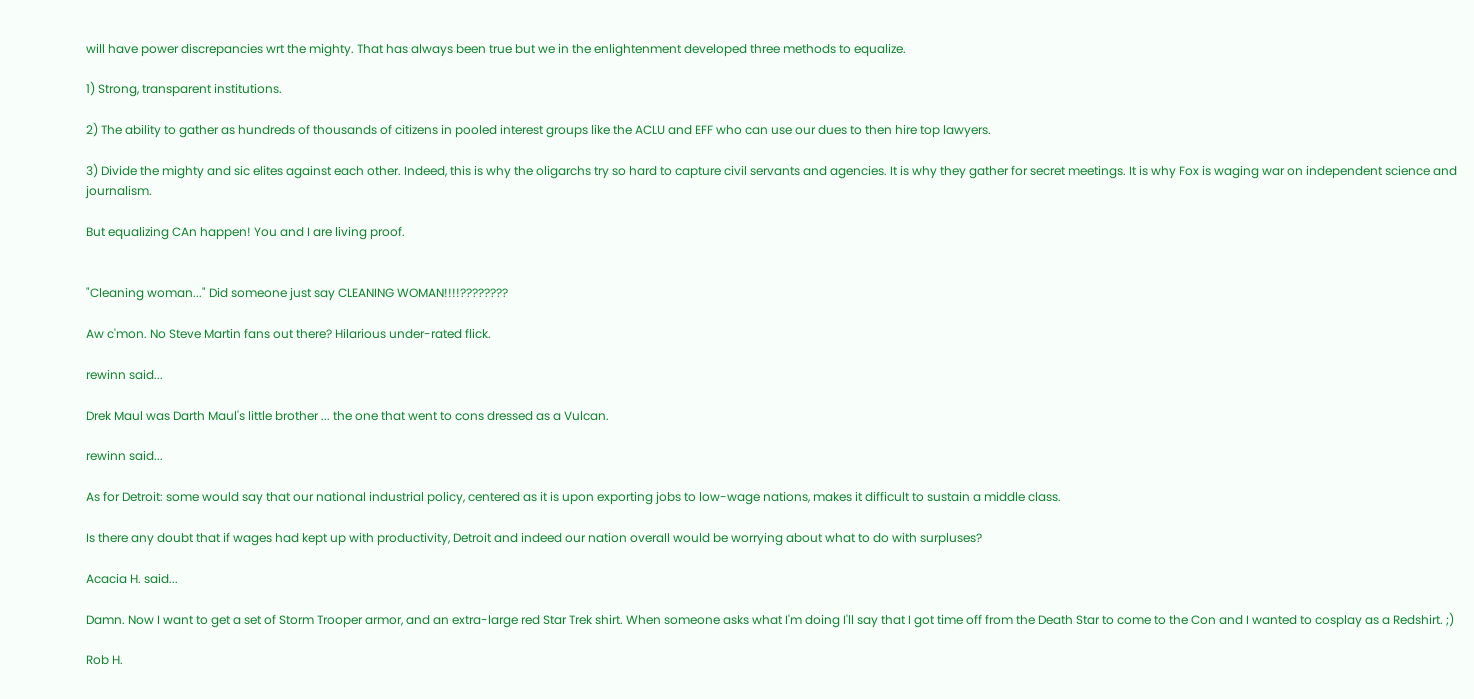will have power discrepancies wrt the mighty. That has always been true but we in the enlightenment developed three methods to equalize.

1) Strong, transparent institutions.

2) The ability to gather as hundreds of thousands of citizens in pooled interest groups like the ACLU and EFF who can use our dues to then hire top lawyers.

3) Divide the mighty and sic elites against each other. Indeed, this is why the oligarchs try so hard to capture civil servants and agencies. It is why they gather for secret meetings. It is why Fox is waging war on independent science and journalism.

But equalizing CAn happen! You and I are living proof.


"Cleaning woman..." Did someone just say CLEANING WOMAN!!!!????????

Aw c'mon. No Steve Martin fans out there? Hilarious under-rated flick.

rewinn said...

Drek Maul was Darth Maul's little brother ... the one that went to cons dressed as a Vulcan.

rewinn said...

As for Detroit: some would say that our national industrial policy, centered as it is upon exporting jobs to low-wage nations, makes it difficult to sustain a middle class.

Is there any doubt that if wages had kept up with productivity, Detroit and indeed our nation overall would be worrying about what to do with surpluses?

Acacia H. said...

Damn. Now I want to get a set of Storm Trooper armor, and an extra-large red Star Trek shirt. When someone asks what I'm doing I'll say that I got time off from the Death Star to come to the Con and I wanted to cosplay as a Redshirt. ;)

Rob H.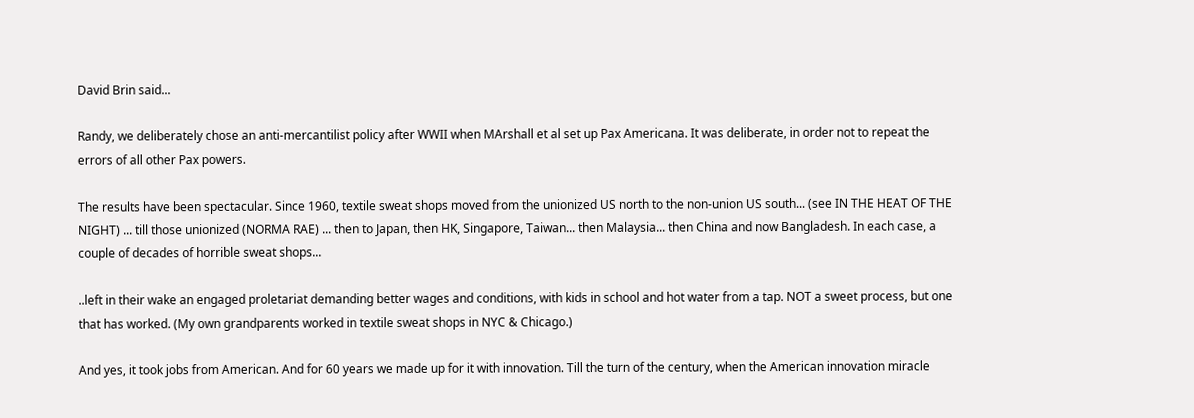David Brin said...

Randy, we deliberately chose an anti-mercantilist policy after WWII when MArshall et al set up Pax Americana. It was deliberate, in order not to repeat the errors of all other Pax powers.

The results have been spectacular. Since 1960, textile sweat shops moved from the unionized US north to the non-union US south... (see IN THE HEAT OF THE NIGHT) ... till those unionized (NORMA RAE) ... then to Japan, then HK, Singapore, Taiwan... then Malaysia... then China and now Bangladesh. In each case, a couple of decades of horrible sweat shops...

..left in their wake an engaged proletariat demanding better wages and conditions, with kids in school and hot water from a tap. NOT a sweet process, but one that has worked. (My own grandparents worked in textile sweat shops in NYC & Chicago.)

And yes, it took jobs from American. And for 60 years we made up for it with innovation. Till the turn of the century, when the American innovation miracle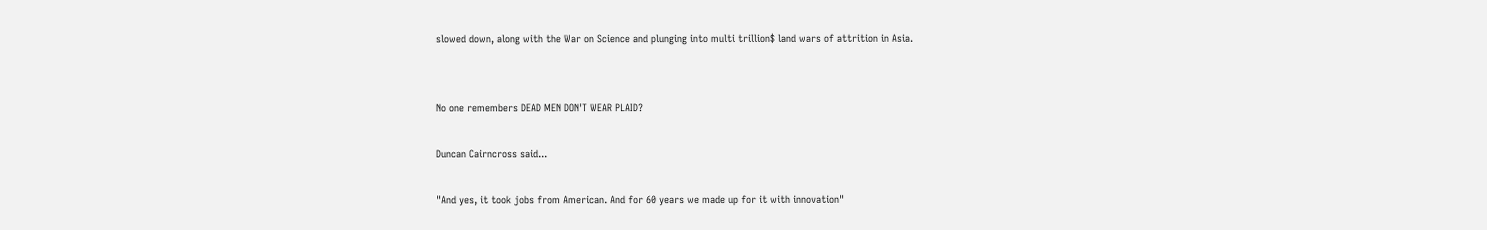slowed down, along with the War on Science and plunging into multi trillion$ land wars of attrition in Asia.


No one remembers DEAD MEN DON'T WEAR PLAID?

Duncan Cairncross said...

"And yes, it took jobs from American. And for 60 years we made up for it with innovation"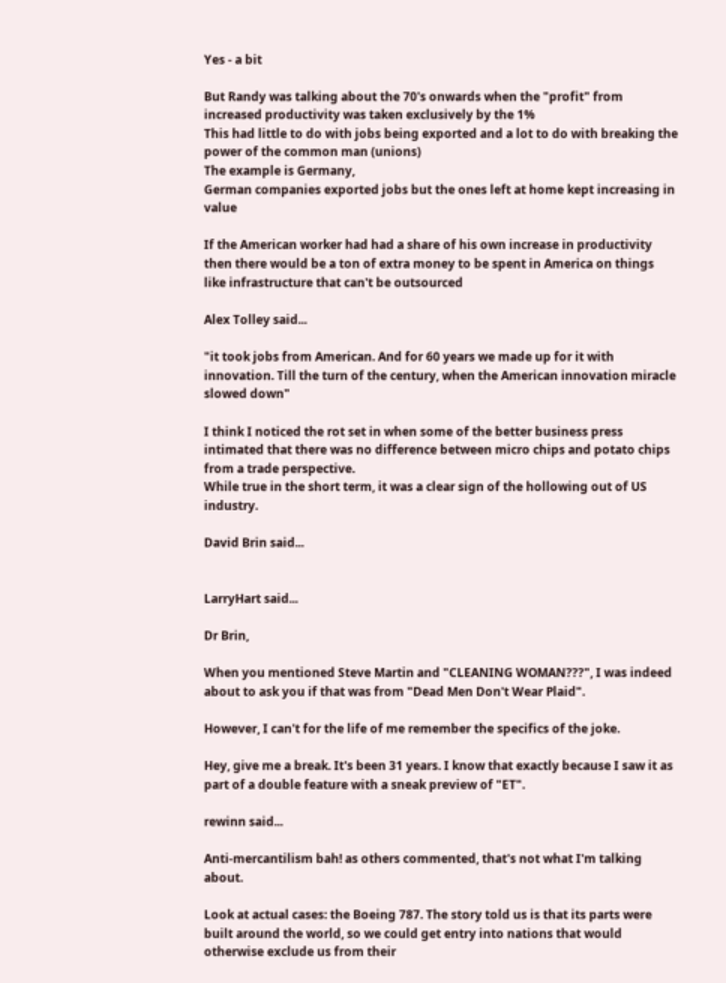Yes - a bit

But Randy was talking about the 70's onwards when the "profit" from increased productivity was taken exclusively by the 1%
This had little to do with jobs being exported and a lot to do with breaking the power of the common man (unions)
The example is Germany,
German companies exported jobs but the ones left at home kept increasing in value

If the American worker had had a share of his own increase in productivity then there would be a ton of extra money to be spent in America on things like infrastructure that can't be outsourced

Alex Tolley said...

"it took jobs from American. And for 60 years we made up for it with innovation. Till the turn of the century, when the American innovation miracle slowed down"

I think I noticed the rot set in when some of the better business press intimated that there was no difference between micro chips and potato chips from a trade perspective.
While true in the short term, it was a clear sign of the hollowing out of US industry.

David Brin said...


LarryHart said...

Dr Brin,

When you mentioned Steve Martin and "CLEANING WOMAN???", I was indeed about to ask you if that was from "Dead Men Don't Wear Plaid".

However, I can't for the life of me remember the specifics of the joke.

Hey, give me a break. It's been 31 years. I know that exactly because I saw it as part of a double feature with a sneak preview of "ET".

rewinn said...

Anti-mercantilism bah! as others commented, that's not what I'm talking about.

Look at actual cases: the Boeing 787. The story told us is that its parts were built around the world, so we could get entry into nations that would otherwise exclude us from their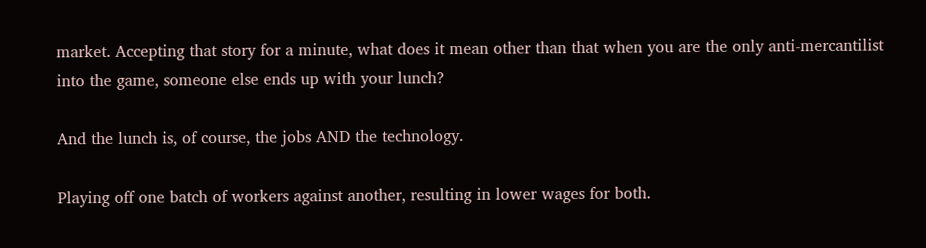market. Accepting that story for a minute, what does it mean other than that when you are the only anti-mercantilist into the game, someone else ends up with your lunch?

And the lunch is, of course, the jobs AND the technology.

Playing off one batch of workers against another, resulting in lower wages for both.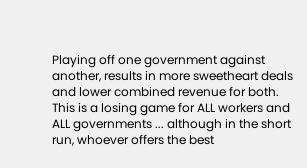Playing off one government against another, results in more sweetheart deals and lower combined revenue for both. This is a losing game for ALL workers and ALL governments ... although in the short run, whoever offers the best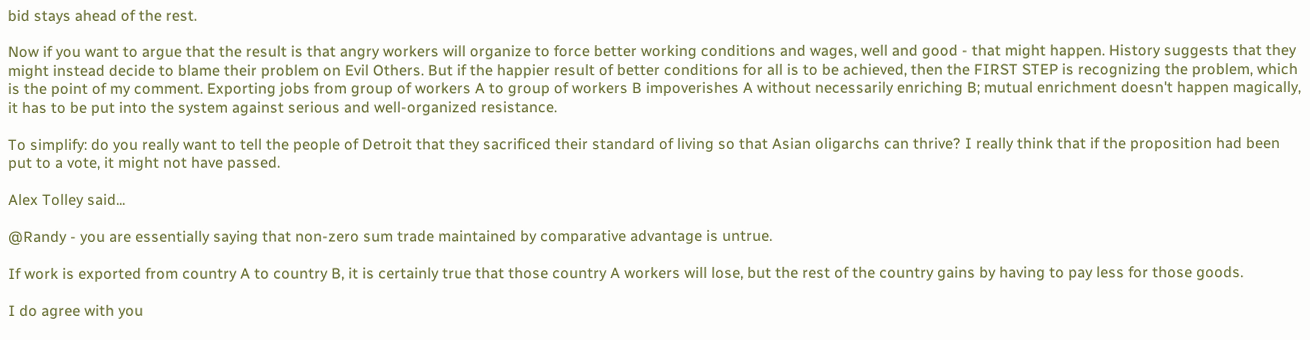bid stays ahead of the rest.

Now if you want to argue that the result is that angry workers will organize to force better working conditions and wages, well and good - that might happen. History suggests that they might instead decide to blame their problem on Evil Others. But if the happier result of better conditions for all is to be achieved, then the FIRST STEP is recognizing the problem, which is the point of my comment. Exporting jobs from group of workers A to group of workers B impoverishes A without necessarily enriching B; mutual enrichment doesn't happen magically, it has to be put into the system against serious and well-organized resistance.

To simplify: do you really want to tell the people of Detroit that they sacrificed their standard of living so that Asian oligarchs can thrive? I really think that if the proposition had been put to a vote, it might not have passed.

Alex Tolley said...

@Randy - you are essentially saying that non-zero sum trade maintained by comparative advantage is untrue.

If work is exported from country A to country B, it is certainly true that those country A workers will lose, but the rest of the country gains by having to pay less for those goods.

I do agree with you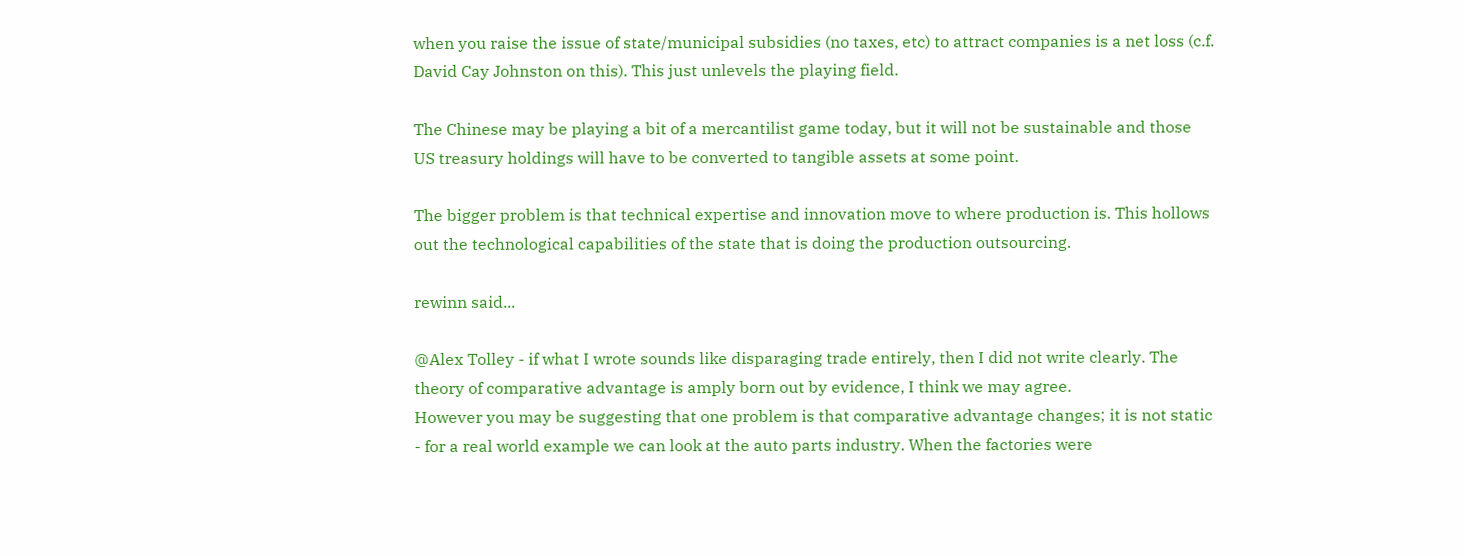when you raise the issue of state/municipal subsidies (no taxes, etc) to attract companies is a net loss (c.f. David Cay Johnston on this). This just unlevels the playing field.

The Chinese may be playing a bit of a mercantilist game today, but it will not be sustainable and those US treasury holdings will have to be converted to tangible assets at some point.

The bigger problem is that technical expertise and innovation move to where production is. This hollows out the technological capabilities of the state that is doing the production outsourcing.

rewinn said...

@Alex Tolley - if what I wrote sounds like disparaging trade entirely, then I did not write clearly. The theory of comparative advantage is amply born out by evidence, I think we may agree.
However you may be suggesting that one problem is that comparative advantage changes; it is not static - for a real world example we can look at the auto parts industry. When the factories were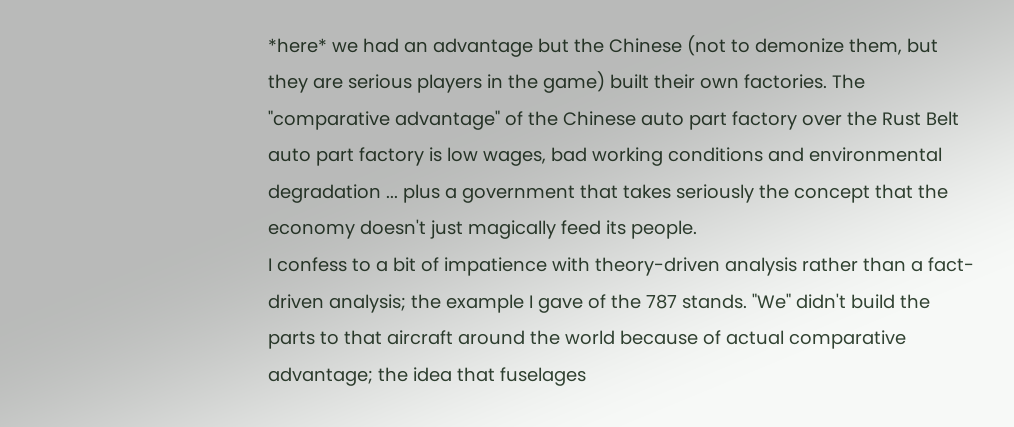*here* we had an advantage but the Chinese (not to demonize them, but they are serious players in the game) built their own factories. The "comparative advantage" of the Chinese auto part factory over the Rust Belt auto part factory is low wages, bad working conditions and environmental degradation ... plus a government that takes seriously the concept that the economy doesn't just magically feed its people.
I confess to a bit of impatience with theory-driven analysis rather than a fact-driven analysis; the example I gave of the 787 stands. "We" didn't build the parts to that aircraft around the world because of actual comparative advantage; the idea that fuselages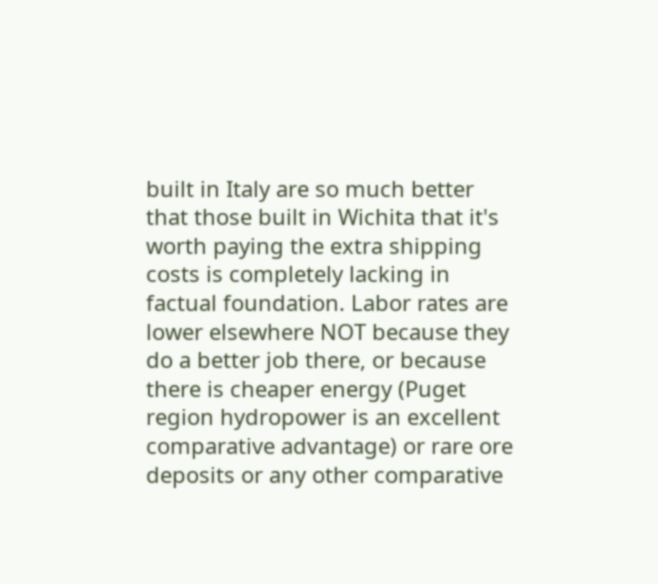built in Italy are so much better that those built in Wichita that it's worth paying the extra shipping costs is completely lacking in factual foundation. Labor rates are lower elsewhere NOT because they do a better job there, or because there is cheaper energy (Puget region hydropower is an excellent comparative advantage) or rare ore deposits or any other comparative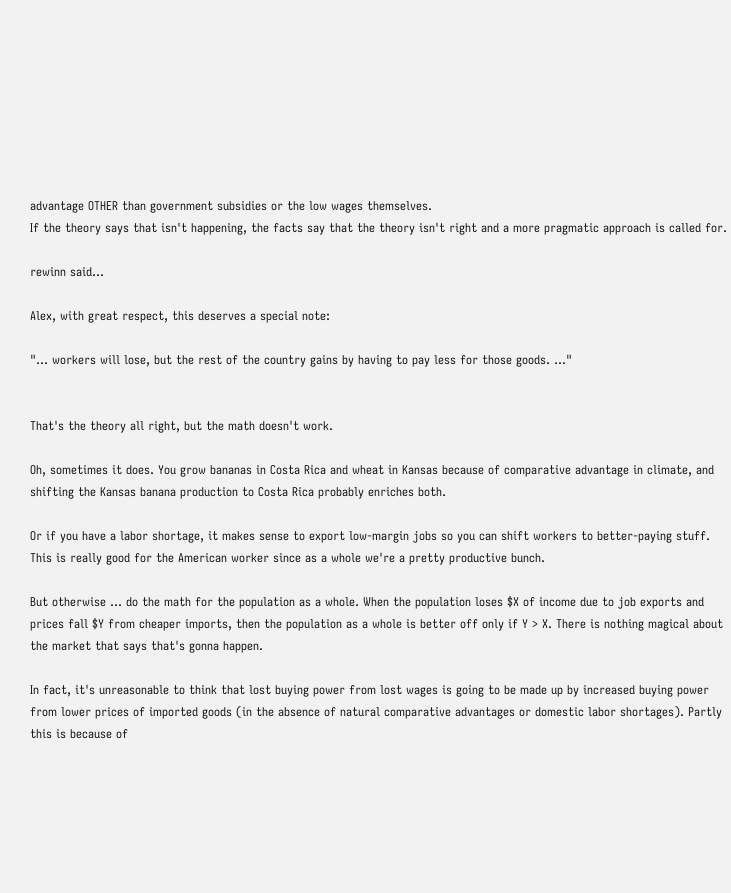advantage OTHER than government subsidies or the low wages themselves.
If the theory says that isn't happening, the facts say that the theory isn't right and a more pragmatic approach is called for.

rewinn said...

Alex, with great respect, this deserves a special note:

"... workers will lose, but the rest of the country gains by having to pay less for those goods. ..."


That's the theory all right, but the math doesn't work.

Oh, sometimes it does. You grow bananas in Costa Rica and wheat in Kansas because of comparative advantage in climate, and shifting the Kansas banana production to Costa Rica probably enriches both.

Or if you have a labor shortage, it makes sense to export low-margin jobs so you can shift workers to better-paying stuff. This is really good for the American worker since as a whole we're a pretty productive bunch.

But otherwise ... do the math for the population as a whole. When the population loses $X of income due to job exports and prices fall $Y from cheaper imports, then the population as a whole is better off only if Y > X. There is nothing magical about the market that says that's gonna happen.

In fact, it's unreasonable to think that lost buying power from lost wages is going to be made up by increased buying power from lower prices of imported goods (in the absence of natural comparative advantages or domestic labor shortages). Partly this is because of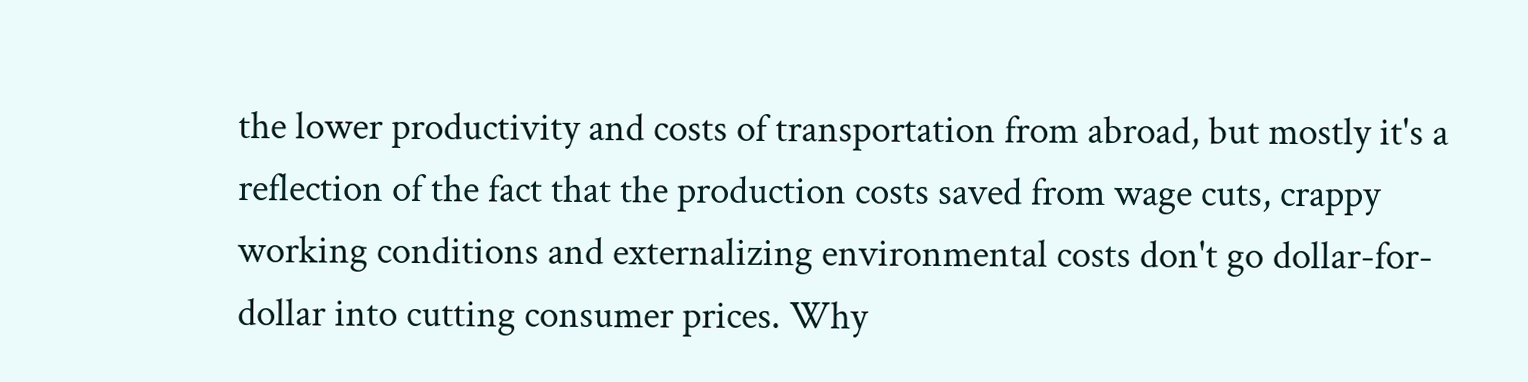the lower productivity and costs of transportation from abroad, but mostly it's a reflection of the fact that the production costs saved from wage cuts, crappy working conditions and externalizing environmental costs don't go dollar-for-dollar into cutting consumer prices. Why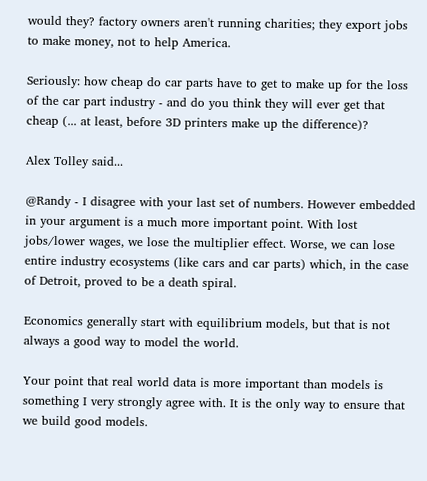would they? factory owners aren't running charities; they export jobs to make money, not to help America.

Seriously: how cheap do car parts have to get to make up for the loss of the car part industry - and do you think they will ever get that cheap (... at least, before 3D printers make up the difference)?

Alex Tolley said...

@Randy - I disagree with your last set of numbers. However embedded in your argument is a much more important point. With lost jobs/lower wages, we lose the multiplier effect. Worse, we can lose entire industry ecosystems (like cars and car parts) which, in the case of Detroit, proved to be a death spiral.

Economics generally start with equilibrium models, but that is not always a good way to model the world.

Your point that real world data is more important than models is something I very strongly agree with. It is the only way to ensure that we build good models.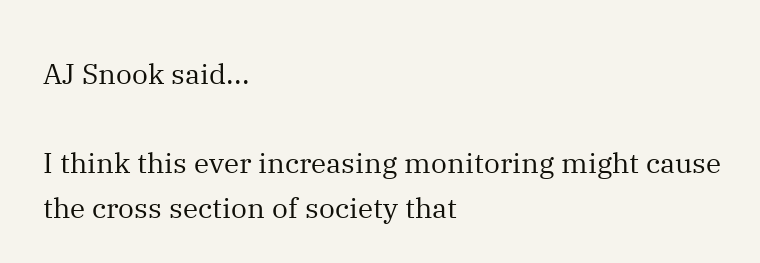AJ Snook said...

I think this ever increasing monitoring might cause the cross section of society that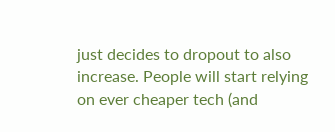just decides to dropout to also increase. People will start relying on ever cheaper tech (and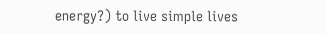energy?) to live simple lives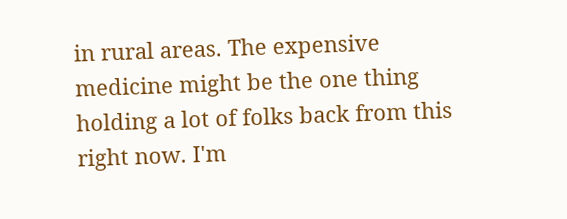in rural areas. The expensive medicine might be the one thing holding a lot of folks back from this right now. I'm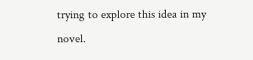trying to explore this idea in my novel.